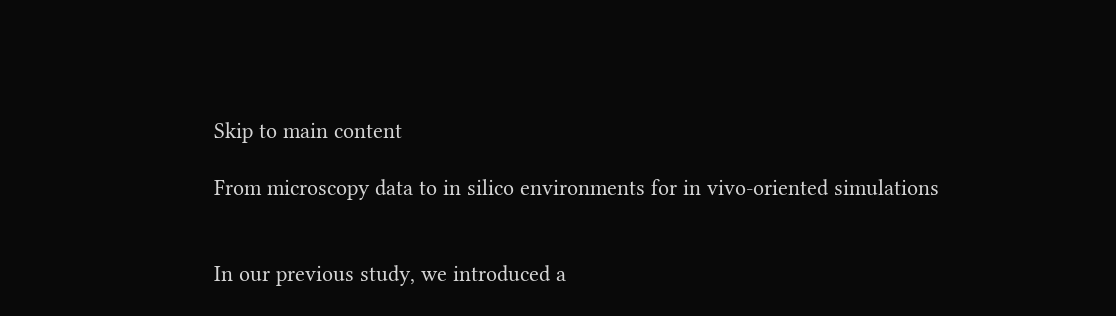Skip to main content

From microscopy data to in silico environments for in vivo-oriented simulations


In our previous study, we introduced a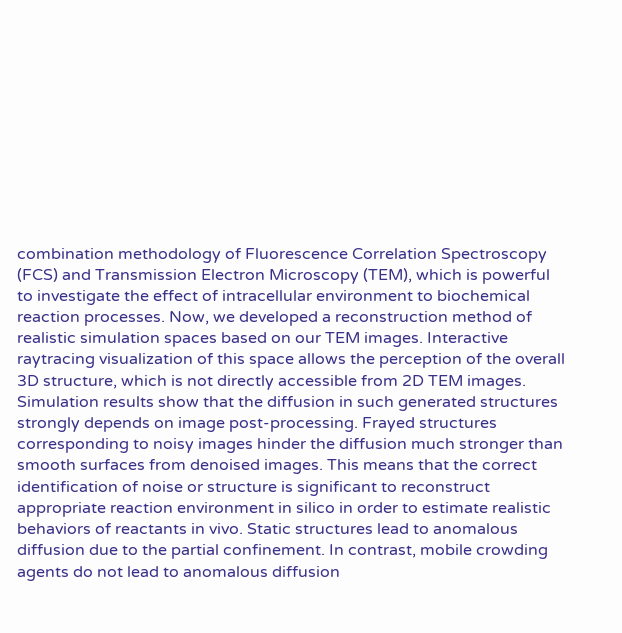combination methodology of Fluorescence Correlation Spectroscopy (FCS) and Transmission Electron Microscopy (TEM), which is powerful to investigate the effect of intracellular environment to biochemical reaction processes. Now, we developed a reconstruction method of realistic simulation spaces based on our TEM images. Interactive raytracing visualization of this space allows the perception of the overall 3D structure, which is not directly accessible from 2D TEM images. Simulation results show that the diffusion in such generated structures strongly depends on image post-processing. Frayed structures corresponding to noisy images hinder the diffusion much stronger than smooth surfaces from denoised images. This means that the correct identification of noise or structure is significant to reconstruct appropriate reaction environment in silico in order to estimate realistic behaviors of reactants in vivo. Static structures lead to anomalous diffusion due to the partial confinement. In contrast, mobile crowding agents do not lead to anomalous diffusion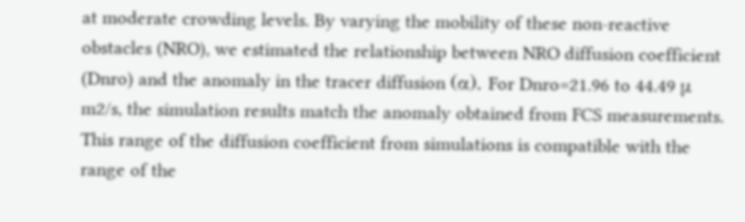at moderate crowding levels. By varying the mobility of these non-reactive obstacles (NRO), we estimated the relationship between NRO diffusion coefficient (Dnro) and the anomaly in the tracer diffusion (α). For Dnro=21.96 to 44.49 μ m2/s, the simulation results match the anomaly obtained from FCS measurements. This range of the diffusion coefficient from simulations is compatible with the range of the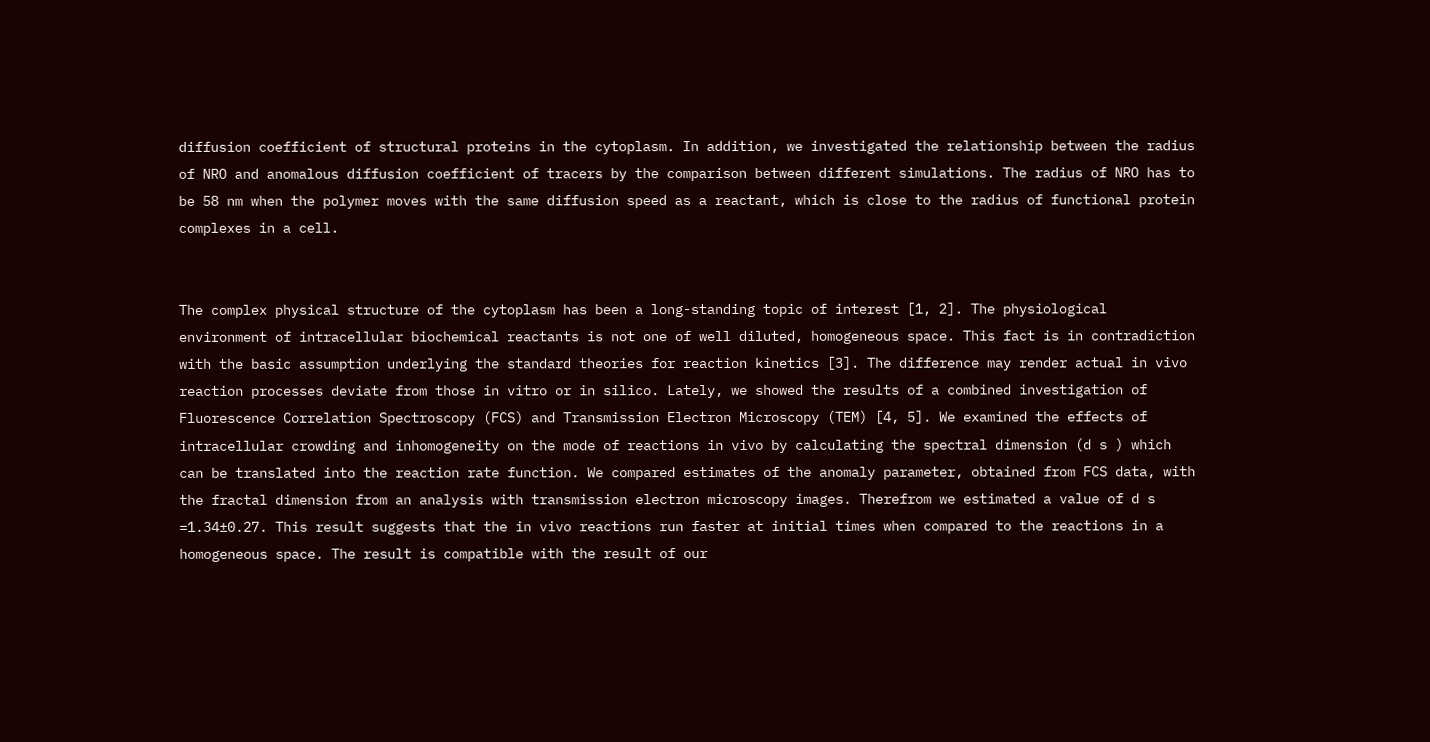diffusion coefficient of structural proteins in the cytoplasm. In addition, we investigated the relationship between the radius of NRO and anomalous diffusion coefficient of tracers by the comparison between different simulations. The radius of NRO has to be 58 nm when the polymer moves with the same diffusion speed as a reactant, which is close to the radius of functional protein complexes in a cell.


The complex physical structure of the cytoplasm has been a long-standing topic of interest [1, 2]. The physiological environment of intracellular biochemical reactants is not one of well diluted, homogeneous space. This fact is in contradiction with the basic assumption underlying the standard theories for reaction kinetics [3]. The difference may render actual in vivo reaction processes deviate from those in vitro or in silico. Lately, we showed the results of a combined investigation of Fluorescence Correlation Spectroscopy (FCS) and Transmission Electron Microscopy (TEM) [4, 5]. We examined the effects of intracellular crowding and inhomogeneity on the mode of reactions in vivo by calculating the spectral dimension (d s ) which can be translated into the reaction rate function. We compared estimates of the anomaly parameter, obtained from FCS data, with the fractal dimension from an analysis with transmission electron microscopy images. Therefrom we estimated a value of d s =1.34±0.27. This result suggests that the in vivo reactions run faster at initial times when compared to the reactions in a homogeneous space. The result is compatible with the result of our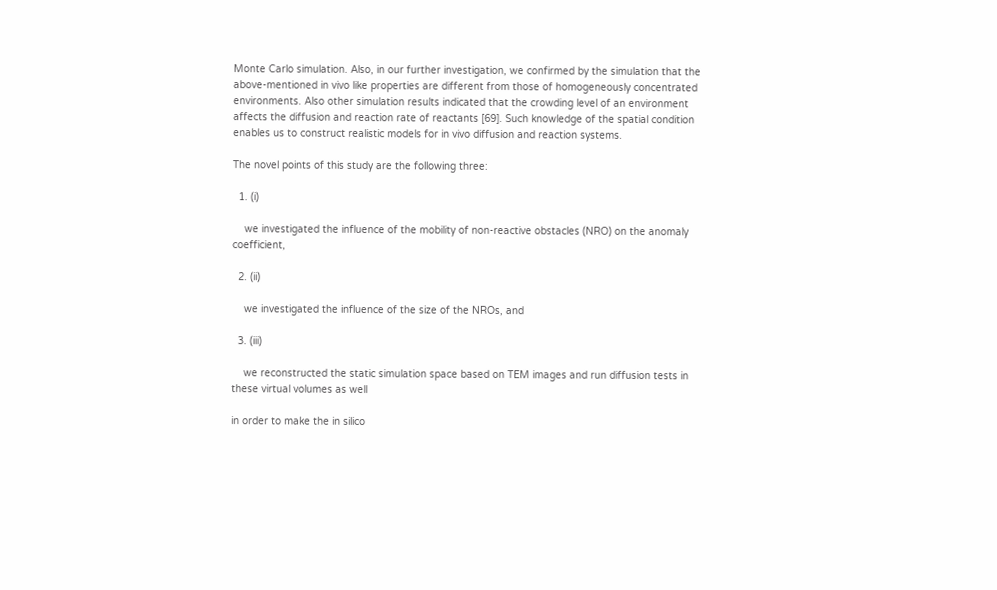Monte Carlo simulation. Also, in our further investigation, we confirmed by the simulation that the above-mentioned in vivo like properties are different from those of homogeneously concentrated environments. Also other simulation results indicated that the crowding level of an environment affects the diffusion and reaction rate of reactants [69]. Such knowledge of the spatial condition enables us to construct realistic models for in vivo diffusion and reaction systems.

The novel points of this study are the following three:

  1. (i)

    we investigated the influence of the mobility of non-reactive obstacles (NRO) on the anomaly coefficient,

  2. (ii)

    we investigated the influence of the size of the NROs, and

  3. (iii)

    we reconstructed the static simulation space based on TEM images and run diffusion tests in these virtual volumes as well

in order to make the in silico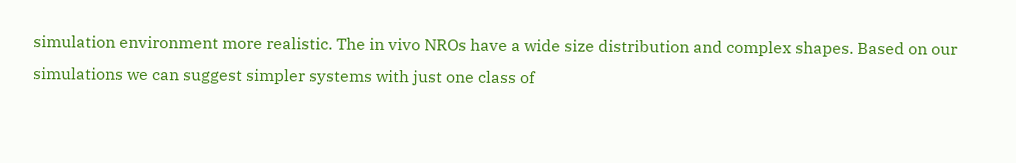simulation environment more realistic. The in vivo NROs have a wide size distribution and complex shapes. Based on our simulations we can suggest simpler systems with just one class of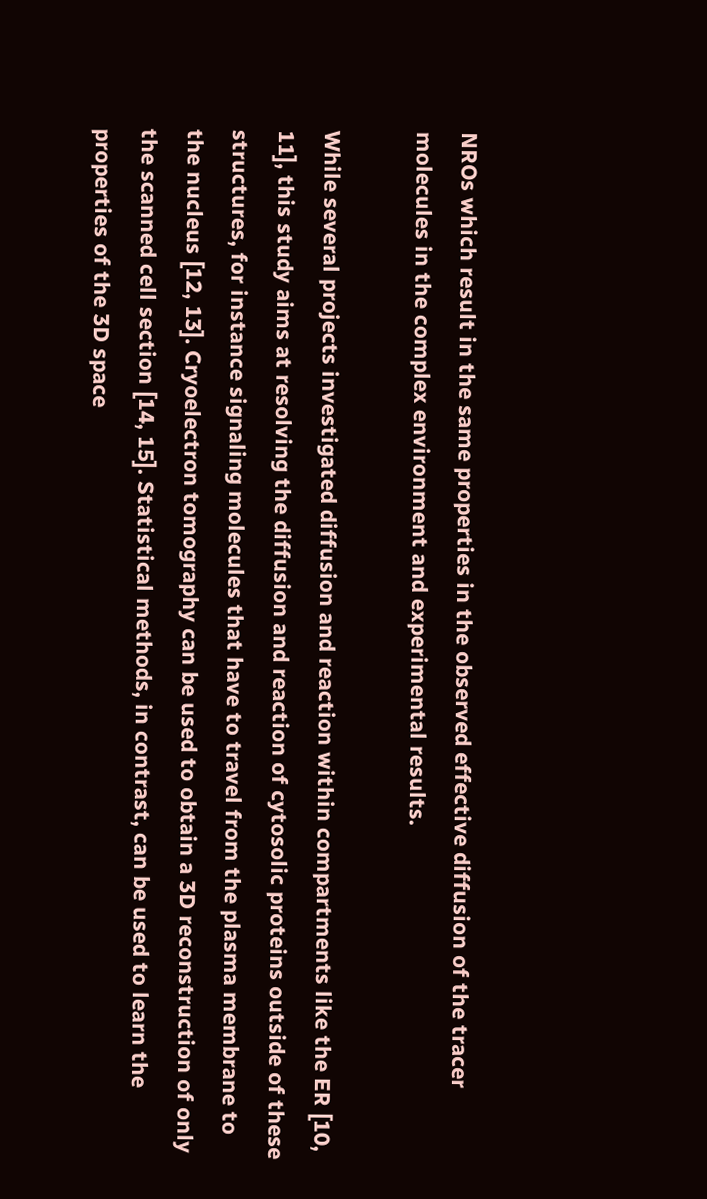NROs which result in the same properties in the observed effective diffusion of the tracer molecules in the complex environment and experimental results.

While several projects investigated diffusion and reaction within compartments like the ER [10, 11], this study aims at resolving the diffusion and reaction of cytosolic proteins outside of these structures, for instance signaling molecules that have to travel from the plasma membrane to the nucleus [12, 13]. Cryoelectron tomography can be used to obtain a 3D reconstruction of only the scanned cell section [14, 15]. Statistical methods, in contrast, can be used to learn the properties of the 3D space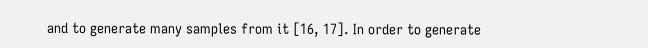and to generate many samples from it [16, 17]. In order to generate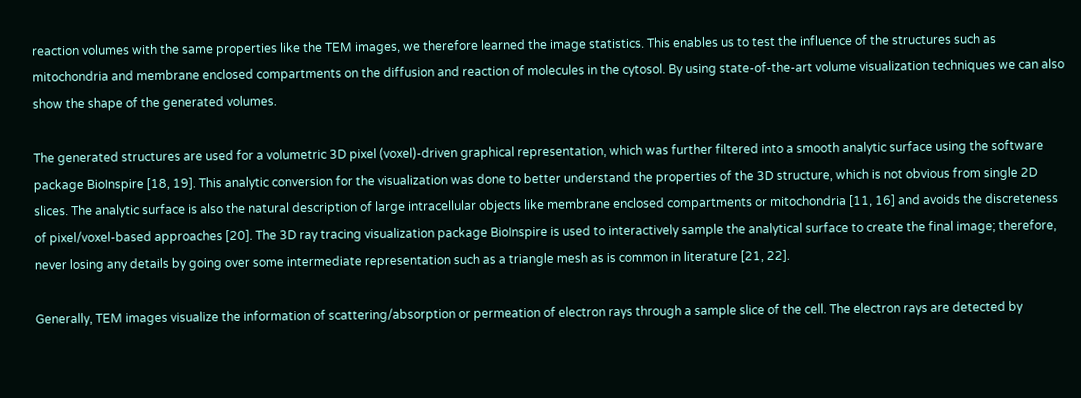reaction volumes with the same properties like the TEM images, we therefore learned the image statistics. This enables us to test the influence of the structures such as mitochondria and membrane enclosed compartments on the diffusion and reaction of molecules in the cytosol. By using state-of-the-art volume visualization techniques we can also show the shape of the generated volumes.

The generated structures are used for a volumetric 3D pixel (voxel)-driven graphical representation, which was further filtered into a smooth analytic surface using the software package BioInspire [18, 19]. This analytic conversion for the visualization was done to better understand the properties of the 3D structure, which is not obvious from single 2D slices. The analytic surface is also the natural description of large intracellular objects like membrane enclosed compartments or mitochondria [11, 16] and avoids the discreteness of pixel/voxel-based approaches [20]. The 3D ray tracing visualization package BioInspire is used to interactively sample the analytical surface to create the final image; therefore, never losing any details by going over some intermediate representation such as a triangle mesh as is common in literature [21, 22].

Generally, TEM images visualize the information of scattering/absorption or permeation of electron rays through a sample slice of the cell. The electron rays are detected by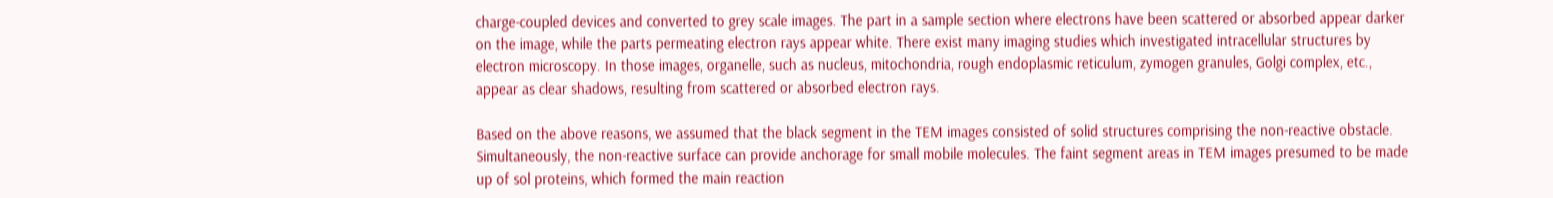charge-coupled devices and converted to grey scale images. The part in a sample section where electrons have been scattered or absorbed appear darker on the image, while the parts permeating electron rays appear white. There exist many imaging studies which investigated intracellular structures by electron microscopy. In those images, organelle, such as nucleus, mitochondria, rough endoplasmic reticulum, zymogen granules, Golgi complex, etc., appear as clear shadows, resulting from scattered or absorbed electron rays.

Based on the above reasons, we assumed that the black segment in the TEM images consisted of solid structures comprising the non-reactive obstacle. Simultaneously, the non-reactive surface can provide anchorage for small mobile molecules. The faint segment areas in TEM images presumed to be made up of sol proteins, which formed the main reaction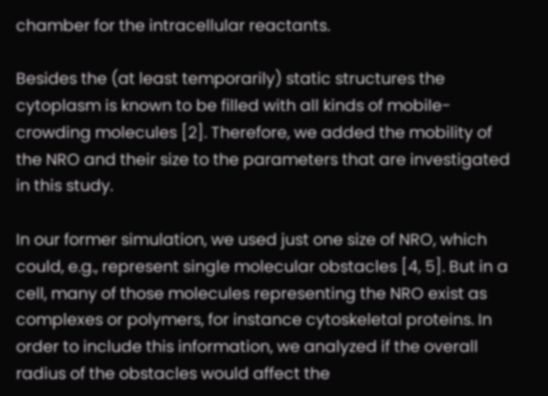chamber for the intracellular reactants.

Besides the (at least temporarily) static structures the cytoplasm is known to be filled with all kinds of mobile-crowding molecules [2]. Therefore, we added the mobility of the NRO and their size to the parameters that are investigated in this study.

In our former simulation, we used just one size of NRO, which could, e.g., represent single molecular obstacles [4, 5]. But in a cell, many of those molecules representing the NRO exist as complexes or polymers, for instance cytoskeletal proteins. In order to include this information, we analyzed if the overall radius of the obstacles would affect the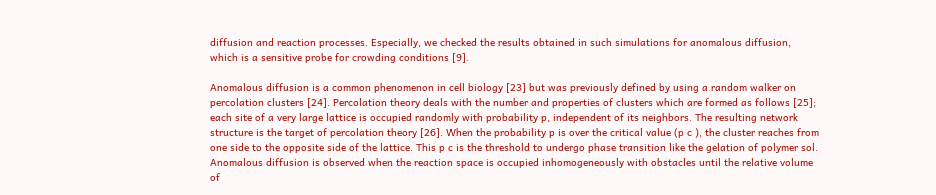diffusion and reaction processes. Especially, we checked the results obtained in such simulations for anomalous diffusion, which is a sensitive probe for crowding conditions [9].

Anomalous diffusion is a common phenomenon in cell biology [23] but was previously defined by using a random walker on percolation clusters [24]. Percolation theory deals with the number and properties of clusters which are formed as follows [25]; each site of a very large lattice is occupied randomly with probability p, independent of its neighbors. The resulting network structure is the target of percolation theory [26]. When the probability p is over the critical value (p c ), the cluster reaches from one side to the opposite side of the lattice. This p c is the threshold to undergo phase transition like the gelation of polymer sol. Anomalous diffusion is observed when the reaction space is occupied inhomogeneously with obstacles until the relative volume of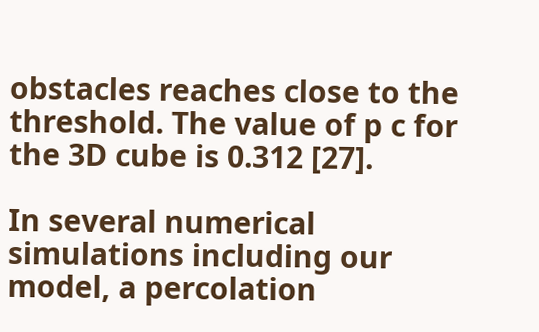obstacles reaches close to the threshold. The value of p c for the 3D cube is 0.312 [27].

In several numerical simulations including our model, a percolation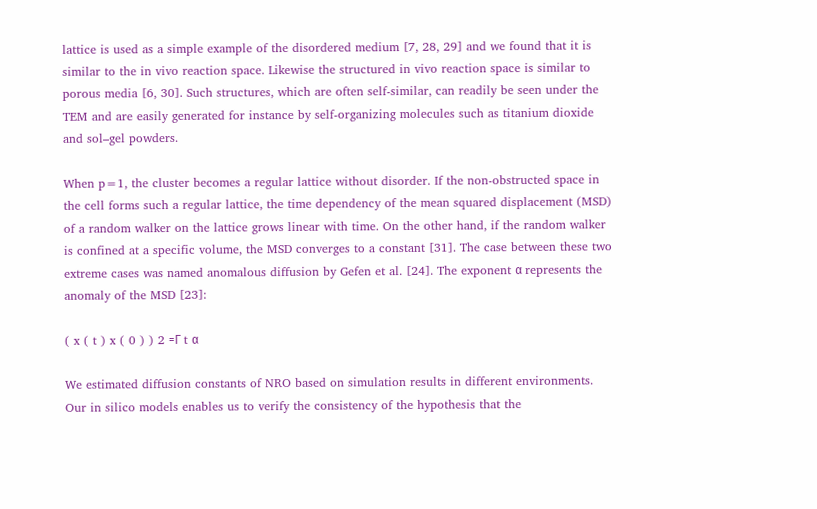lattice is used as a simple example of the disordered medium [7, 28, 29] and we found that it is similar to the in vivo reaction space. Likewise the structured in vivo reaction space is similar to porous media [6, 30]. Such structures, which are often self-similar, can readily be seen under the TEM and are easily generated for instance by self-organizing molecules such as titanium dioxide and sol–gel powders.

When p=1, the cluster becomes a regular lattice without disorder. If the non-obstructed space in the cell forms such a regular lattice, the time dependency of the mean squared displacement (MSD) of a random walker on the lattice grows linear with time. On the other hand, if the random walker is confined at a specific volume, the MSD converges to a constant [31]. The case between these two extreme cases was named anomalous diffusion by Gefen et al. [24]. The exponent α represents the anomaly of the MSD [23]:

( x ( t ) x ( 0 ) ) 2 =Γ t α

We estimated diffusion constants of NRO based on simulation results in different environments. Our in silico models enables us to verify the consistency of the hypothesis that the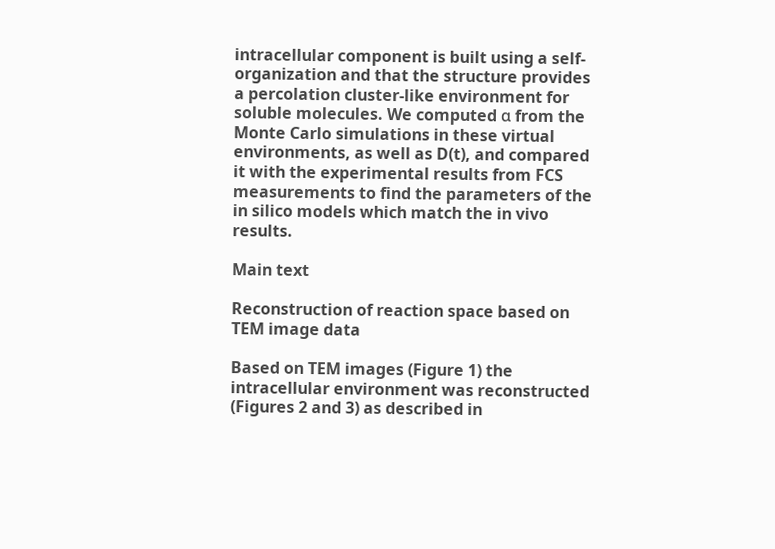intracellular component is built using a self-organization and that the structure provides a percolation cluster-like environment for soluble molecules. We computed α from the Monte Carlo simulations in these virtual environments, as well as D(t), and compared it with the experimental results from FCS measurements to find the parameters of the in silico models which match the in vivo results.

Main text

Reconstruction of reaction space based on TEM image data

Based on TEM images (Figure 1) the intracellular environment was reconstructed (Figures 2 and 3) as described in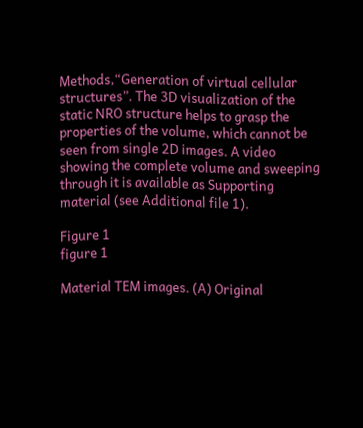Methods,“Generation of virtual cellular structures”. The 3D visualization of the static NRO structure helps to grasp the properties of the volume, which cannot be seen from single 2D images. A video showing the complete volume and sweeping through it is available as Supporting material (see Additional file 1).

Figure 1
figure 1

Material TEM images. (A) Original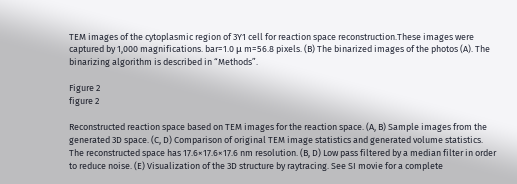TEM images of the cytoplasmic region of 3Y1 cell for reaction space reconstruction.These images were captured by 1,000 magnifications. bar=1.0 μ m=56.8 pixels. (B) The binarized images of the photos (A). The binarizing algorithm is described in “Methods”.

Figure 2
figure 2

Reconstructed reaction space based on TEM images for the reaction space. (A, B) Sample images from the generated 3D space. (C, D) Comparison of original TEM image statistics and generated volume statistics. The reconstructed space has 17.6×17.6×17.6 nm resolution. (B, D) Low pass filtered by a median filter in order to reduce noise. (E) Visualization of the 3D structure by raytracing. See SI movie for a complete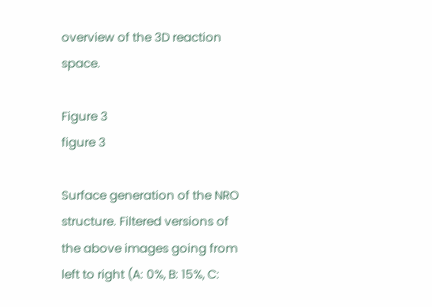overview of the 3D reaction space.

Figure 3
figure 3

Surface generation of the NRO structure. Filtered versions of the above images going from left to right (A: 0%, B: 15%, C: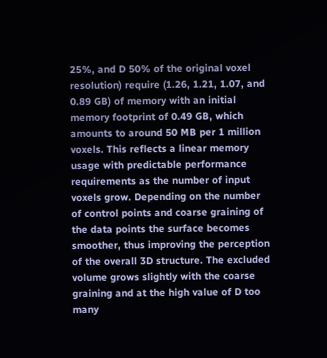25%, and D 50% of the original voxel resolution) require (1.26, 1.21, 1.07, and 0.89 GB) of memory with an initial memory footprint of 0.49 GB, which amounts to around 50 MB per 1 million voxels. This reflects a linear memory usage with predictable performance requirements as the number of input voxels grow. Depending on the number of control points and coarse graining of the data points the surface becomes smoother, thus improving the perception of the overall 3D structure. The excluded volume grows slightly with the coarse graining and at the high value of D too many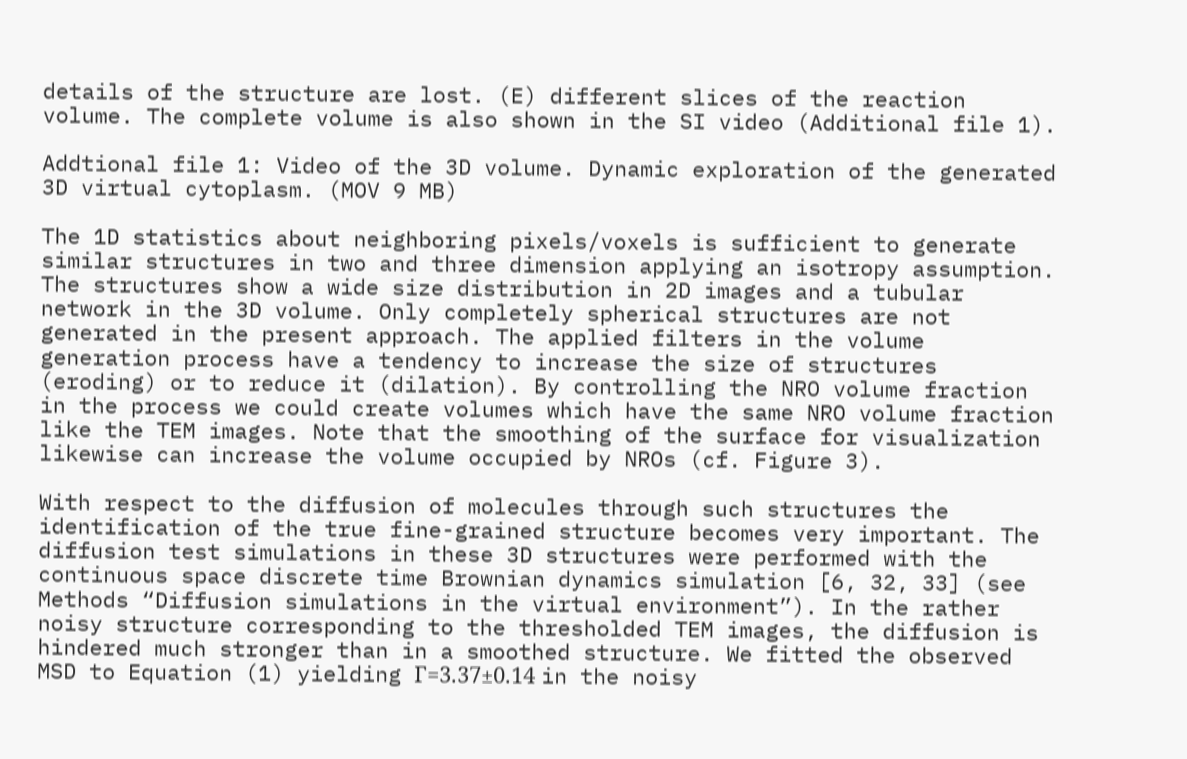details of the structure are lost. (E) different slices of the reaction volume. The complete volume is also shown in the SI video (Additional file 1).

Addtional file 1: Video of the 3D volume. Dynamic exploration of the generated 3D virtual cytoplasm. (MOV 9 MB)

The 1D statistics about neighboring pixels/voxels is sufficient to generate similar structures in two and three dimension applying an isotropy assumption. The structures show a wide size distribution in 2D images and a tubular network in the 3D volume. Only completely spherical structures are not generated in the present approach. The applied filters in the volume generation process have a tendency to increase the size of structures (eroding) or to reduce it (dilation). By controlling the NRO volume fraction in the process we could create volumes which have the same NRO volume fraction like the TEM images. Note that the smoothing of the surface for visualization likewise can increase the volume occupied by NROs (cf. Figure 3).

With respect to the diffusion of molecules through such structures the identification of the true fine-grained structure becomes very important. The diffusion test simulations in these 3D structures were performed with the continuous space discrete time Brownian dynamics simulation [6, 32, 33] (see Methods “Diffusion simulations in the virtual environment”). In the rather noisy structure corresponding to the thresholded TEM images, the diffusion is hindered much stronger than in a smoothed structure. We fitted the observed MSD to Equation (1) yielding Γ=3.37±0.14 in the noisy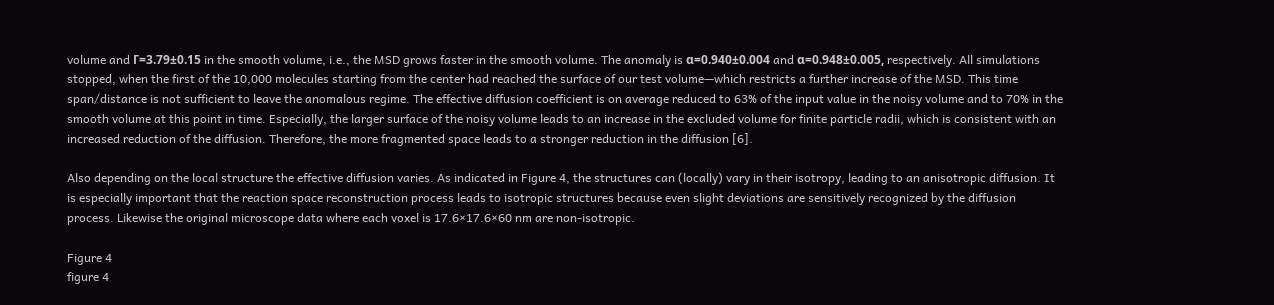volume and Γ=3.79±0.15 in the smooth volume, i.e., the MSD grows faster in the smooth volume. The anomaly is α=0.940±0.004 and α=0.948±0.005, respectively. All simulations stopped, when the first of the 10,000 molecules starting from the center had reached the surface of our test volume—which restricts a further increase of the MSD. This time span/distance is not sufficient to leave the anomalous regime. The effective diffusion coefficient is on average reduced to 63% of the input value in the noisy volume and to 70% in the smooth volume at this point in time. Especially, the larger surface of the noisy volume leads to an increase in the excluded volume for finite particle radii, which is consistent with an increased reduction of the diffusion. Therefore, the more fragmented space leads to a stronger reduction in the diffusion [6].

Also depending on the local structure the effective diffusion varies. As indicated in Figure 4, the structures can (locally) vary in their isotropy, leading to an anisotropic diffusion. It is especially important that the reaction space reconstruction process leads to isotropic structures because even slight deviations are sensitively recognized by the diffusion process. Likewise the original microscope data where each voxel is 17.6×17.6×60 nm are non-isotropic.

Figure 4
figure 4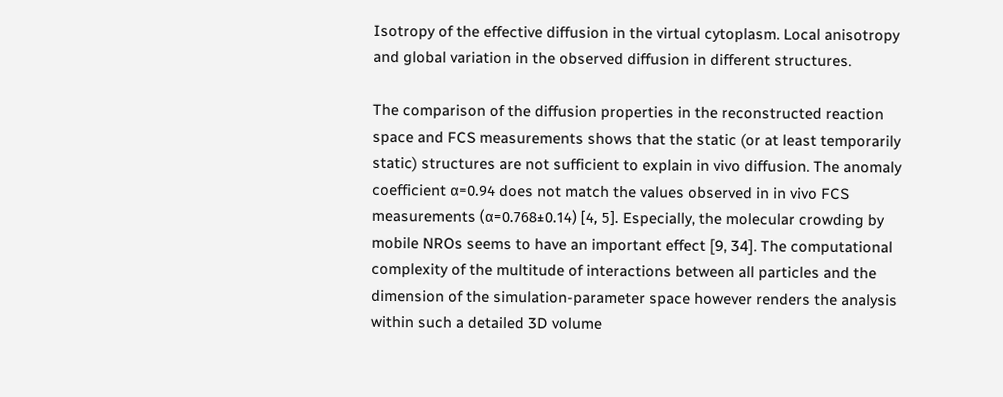Isotropy of the effective diffusion in the virtual cytoplasm. Local anisotropy and global variation in the observed diffusion in different structures.

The comparison of the diffusion properties in the reconstructed reaction space and FCS measurements shows that the static (or at least temporarily static) structures are not sufficient to explain in vivo diffusion. The anomaly coefficient α=0.94 does not match the values observed in in vivo FCS measurements (α=0.768±0.14) [4, 5]. Especially, the molecular crowding by mobile NROs seems to have an important effect [9, 34]. The computational complexity of the multitude of interactions between all particles and the dimension of the simulation-parameter space however renders the analysis within such a detailed 3D volume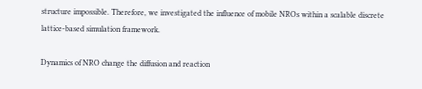structure impossible. Therefore, we investigated the influence of mobile NROs within a scalable discrete lattice-based simulation framework.

Dynamics of NRO change the diffusion and reaction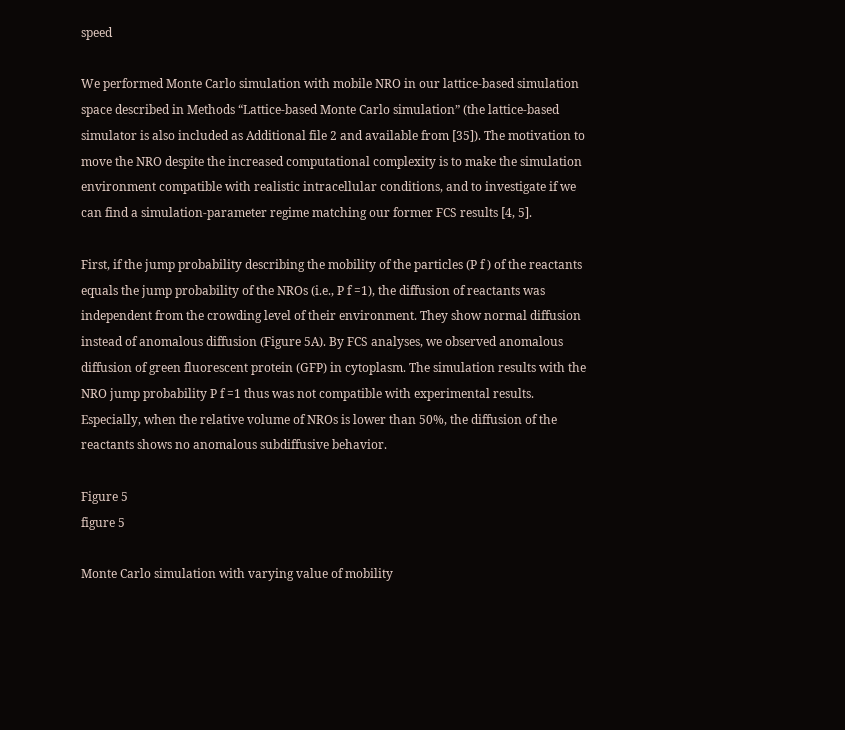speed

We performed Monte Carlo simulation with mobile NRO in our lattice-based simulation space described in Methods “Lattice-based Monte Carlo simulation” (the lattice-based simulator is also included as Additional file 2 and available from [35]). The motivation to move the NRO despite the increased computational complexity is to make the simulation environment compatible with realistic intracellular conditions, and to investigate if we can find a simulation-parameter regime matching our former FCS results [4, 5].

First, if the jump probability describing the mobility of the particles (P f ) of the reactants equals the jump probability of the NROs (i.e., P f =1), the diffusion of reactants was independent from the crowding level of their environment. They show normal diffusion instead of anomalous diffusion (Figure 5A). By FCS analyses, we observed anomalous diffusion of green fluorescent protein (GFP) in cytoplasm. The simulation results with the NRO jump probability P f =1 thus was not compatible with experimental results. Especially, when the relative volume of NROs is lower than 50%, the diffusion of the reactants shows no anomalous subdiffusive behavior.

Figure 5
figure 5

Monte Carlo simulation with varying value of mobility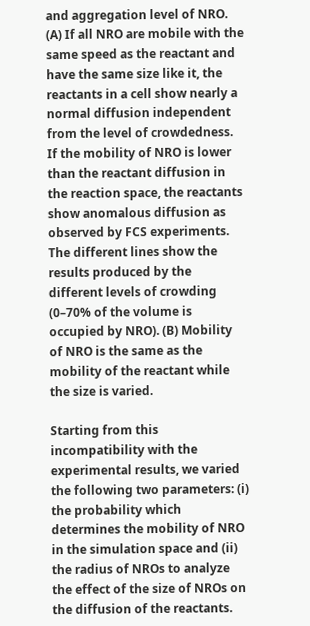and aggregation level of NRO. (A) If all NRO are mobile with the same speed as the reactant and have the same size like it, the reactants in a cell show nearly a normal diffusion independent from the level of crowdedness. If the mobility of NRO is lower than the reactant diffusion in the reaction space, the reactants show anomalous diffusion as observed by FCS experiments. The different lines show the results produced by the different levels of crowding (0–70% of the volume is occupied by NRO). (B) Mobility of NRO is the same as the mobility of the reactant while the size is varied.

Starting from this incompatibility with the experimental results, we varied the following two parameters: (i) the probability which determines the mobility of NRO in the simulation space and (ii) the radius of NROs to analyze the effect of the size of NROs on the diffusion of the reactants.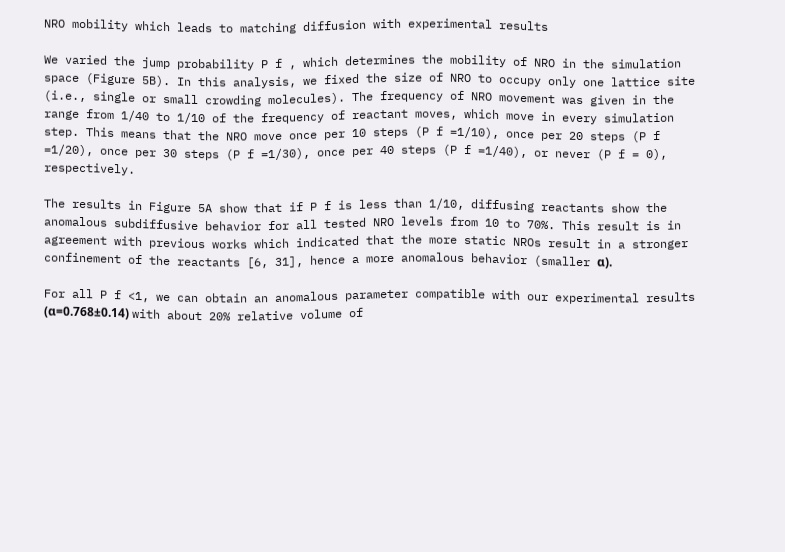NRO mobility which leads to matching diffusion with experimental results

We varied the jump probability P f , which determines the mobility of NRO in the simulation space (Figure 5B). In this analysis, we fixed the size of NRO to occupy only one lattice site (i.e., single or small crowding molecules). The frequency of NRO movement was given in the range from 1/40 to 1/10 of the frequency of reactant moves, which move in every simulation step. This means that the NRO move once per 10 steps (P f =1/10), once per 20 steps (P f =1/20), once per 30 steps (P f =1/30), once per 40 steps (P f =1/40), or never (P f = 0), respectively.

The results in Figure 5A show that if P f is less than 1/10, diffusing reactants show the anomalous subdiffusive behavior for all tested NRO levels from 10 to 70%. This result is in agreement with previous works which indicated that the more static NROs result in a stronger confinement of the reactants [6, 31], hence a more anomalous behavior (smaller α).

For all P f <1, we can obtain an anomalous parameter compatible with our experimental results (α=0.768±0.14) with about 20% relative volume of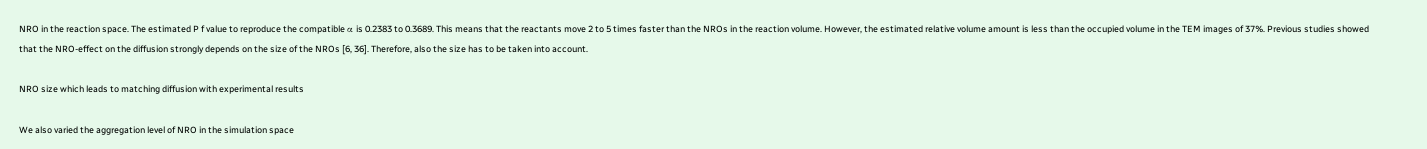NRO in the reaction space. The estimated P f value to reproduce the compatible α is 0.2383 to 0.3689. This means that the reactants move 2 to 5 times faster than the NROs in the reaction volume. However, the estimated relative volume amount is less than the occupied volume in the TEM images of 37%. Previous studies showed that the NRO-effect on the diffusion strongly depends on the size of the NROs [6, 36]. Therefore, also the size has to be taken into account.

NRO size which leads to matching diffusion with experimental results

We also varied the aggregation level of NRO in the simulation space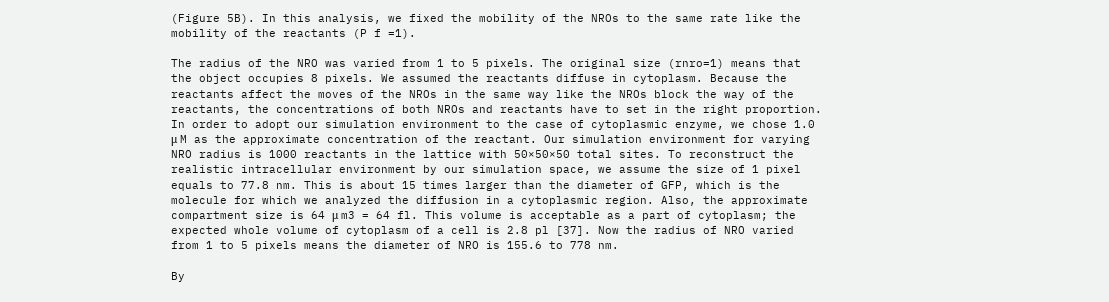(Figure 5B). In this analysis, we fixed the mobility of the NROs to the same rate like the mobility of the reactants (P f =1).

The radius of the NRO was varied from 1 to 5 pixels. The original size (rnro=1) means that the object occupies 8 pixels. We assumed the reactants diffuse in cytoplasm. Because the reactants affect the moves of the NROs in the same way like the NROs block the way of the reactants, the concentrations of both NROs and reactants have to set in the right proportion. In order to adopt our simulation environment to the case of cytoplasmic enzyme, we chose 1.0 μ M as the approximate concentration of the reactant. Our simulation environment for varying NRO radius is 1000 reactants in the lattice with 50×50×50 total sites. To reconstruct the realistic intracellular environment by our simulation space, we assume the size of 1 pixel equals to 77.8 nm. This is about 15 times larger than the diameter of GFP, which is the molecule for which we analyzed the diffusion in a cytoplasmic region. Also, the approximate compartment size is 64 μ m3 = 64 fl. This volume is acceptable as a part of cytoplasm; the expected whole volume of cytoplasm of a cell is 2.8 pl [37]. Now the radius of NRO varied from 1 to 5 pixels means the diameter of NRO is 155.6 to 778 nm.

By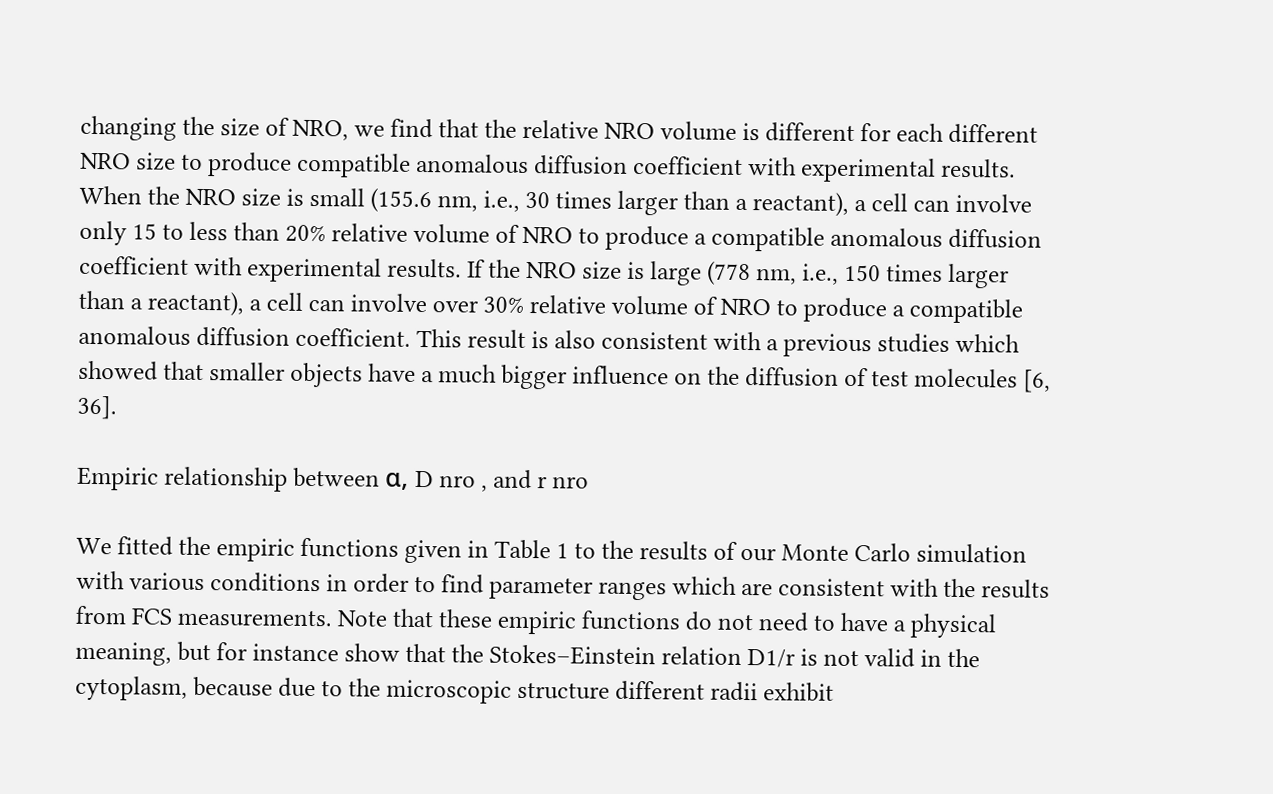changing the size of NRO, we find that the relative NRO volume is different for each different NRO size to produce compatible anomalous diffusion coefficient with experimental results. When the NRO size is small (155.6 nm, i.e., 30 times larger than a reactant), a cell can involve only 15 to less than 20% relative volume of NRO to produce a compatible anomalous diffusion coefficient with experimental results. If the NRO size is large (778 nm, i.e., 150 times larger than a reactant), a cell can involve over 30% relative volume of NRO to produce a compatible anomalous diffusion coefficient. This result is also consistent with a previous studies which showed that smaller objects have a much bigger influence on the diffusion of test molecules [6, 36].

Empiric relationship between α, D nro , and r nro

We fitted the empiric functions given in Table 1 to the results of our Monte Carlo simulation with various conditions in order to find parameter ranges which are consistent with the results from FCS measurements. Note that these empiric functions do not need to have a physical meaning, but for instance show that the Stokes–Einstein relation D1/r is not valid in the cytoplasm, because due to the microscopic structure different radii exhibit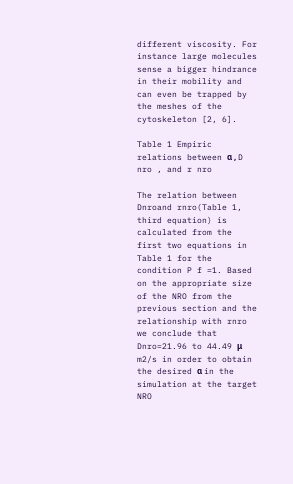different viscosity. For instance large molecules sense a bigger hindrance in their mobility and can even be trapped by the meshes of the cytoskeleton [2, 6].

Table 1 Empiric relations between α , D nro , and r nro

The relation between Dnroand rnro(Table 1, third equation) is calculated from the first two equations in Table 1 for the condition P f =1. Based on the appropriate size of the NRO from the previous section and the relationship with rnro we conclude that Dnro=21.96 to 44.49 μ m2/s in order to obtain the desired α in the simulation at the target NRO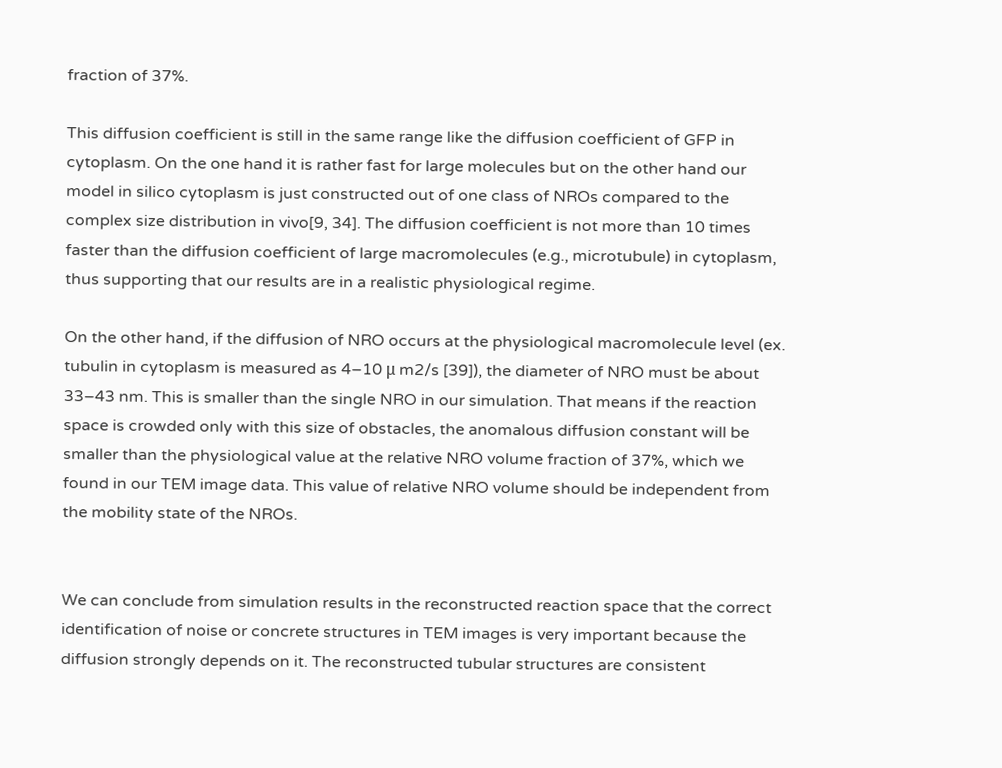fraction of 37%.

This diffusion coefficient is still in the same range like the diffusion coefficient of GFP in cytoplasm. On the one hand it is rather fast for large molecules but on the other hand our model in silico cytoplasm is just constructed out of one class of NROs compared to the complex size distribution in vivo[9, 34]. The diffusion coefficient is not more than 10 times faster than the diffusion coefficient of large macromolecules (e.g., microtubule) in cytoplasm, thus supporting that our results are in a realistic physiological regime.

On the other hand, if the diffusion of NRO occurs at the physiological macromolecule level (ex. tubulin in cytoplasm is measured as 4–10 μ m2/s [39]), the diameter of NRO must be about 33–43 nm. This is smaller than the single NRO in our simulation. That means if the reaction space is crowded only with this size of obstacles, the anomalous diffusion constant will be smaller than the physiological value at the relative NRO volume fraction of 37%, which we found in our TEM image data. This value of relative NRO volume should be independent from the mobility state of the NROs.


We can conclude from simulation results in the reconstructed reaction space that the correct identification of noise or concrete structures in TEM images is very important because the diffusion strongly depends on it. The reconstructed tubular structures are consistent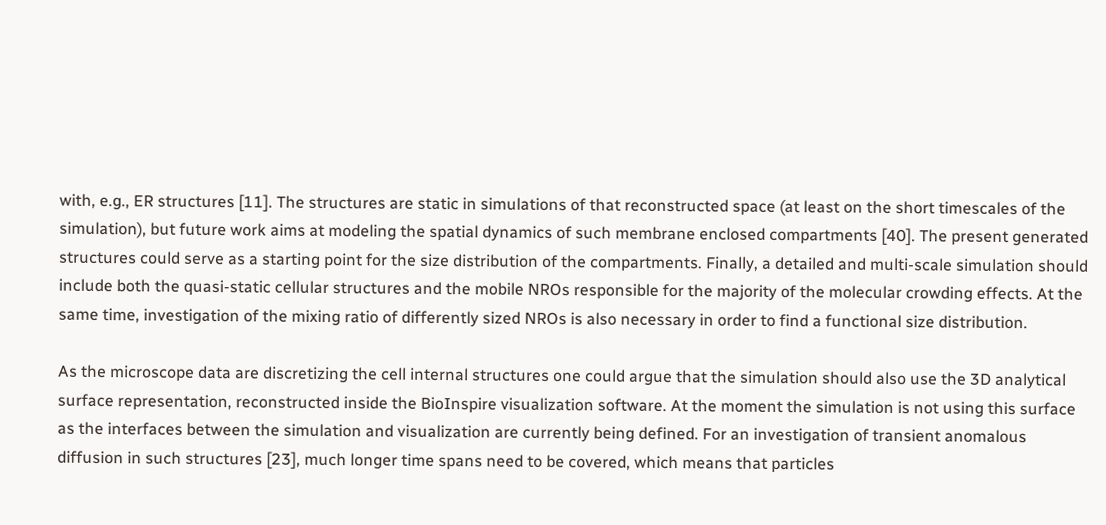with, e.g., ER structures [11]. The structures are static in simulations of that reconstructed space (at least on the short timescales of the simulation), but future work aims at modeling the spatial dynamics of such membrane enclosed compartments [40]. The present generated structures could serve as a starting point for the size distribution of the compartments. Finally, a detailed and multi-scale simulation should include both the quasi-static cellular structures and the mobile NROs responsible for the majority of the molecular crowding effects. At the same time, investigation of the mixing ratio of differently sized NROs is also necessary in order to find a functional size distribution.

As the microscope data are discretizing the cell internal structures one could argue that the simulation should also use the 3D analytical surface representation, reconstructed inside the BioInspire visualization software. At the moment the simulation is not using this surface as the interfaces between the simulation and visualization are currently being defined. For an investigation of transient anomalous diffusion in such structures [23], much longer time spans need to be covered, which means that particles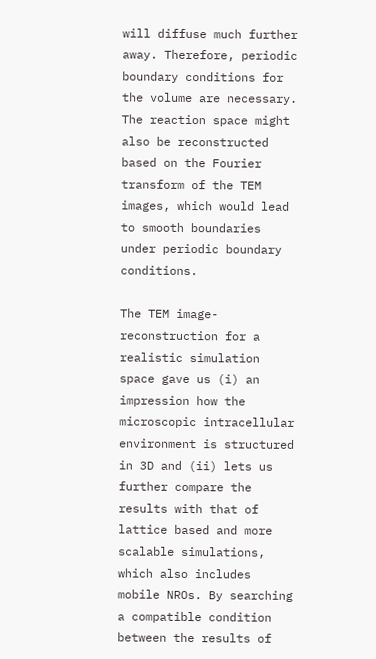will diffuse much further away. Therefore, periodic boundary conditions for the volume are necessary. The reaction space might also be reconstructed based on the Fourier transform of the TEM images, which would lead to smooth boundaries under periodic boundary conditions.

The TEM image-reconstruction for a realistic simulation space gave us (i) an impression how the microscopic intracellular environment is structured in 3D and (ii) lets us further compare the results with that of lattice based and more scalable simulations, which also includes mobile NROs. By searching a compatible condition between the results of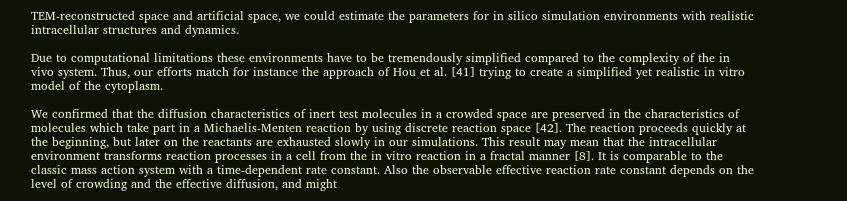TEM-reconstructed space and artificial space, we could estimate the parameters for in silico simulation environments with realistic intracellular structures and dynamics.

Due to computational limitations these environments have to be tremendously simplified compared to the complexity of the in vivo system. Thus, our efforts match for instance the approach of Hou et al. [41] trying to create a simplified yet realistic in vitro model of the cytoplasm.

We confirmed that the diffusion characteristics of inert test molecules in a crowded space are preserved in the characteristics of molecules which take part in a Michaelis-Menten reaction by using discrete reaction space [42]. The reaction proceeds quickly at the beginning, but later on the reactants are exhausted slowly in our simulations. This result may mean that the intracellular environment transforms reaction processes in a cell from the in vitro reaction in a fractal manner [8]. It is comparable to the classic mass action system with a time-dependent rate constant. Also the observable effective reaction rate constant depends on the level of crowding and the effective diffusion, and might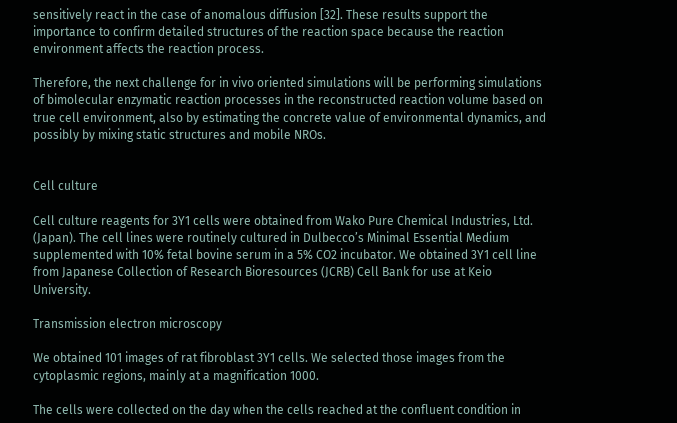sensitively react in the case of anomalous diffusion [32]. These results support the importance to confirm detailed structures of the reaction space because the reaction environment affects the reaction process.

Therefore, the next challenge for in vivo oriented simulations will be performing simulations of bimolecular enzymatic reaction processes in the reconstructed reaction volume based on true cell environment, also by estimating the concrete value of environmental dynamics, and possibly by mixing static structures and mobile NROs.


Cell culture

Cell culture reagents for 3Y1 cells were obtained from Wako Pure Chemical Industries, Ltd. (Japan). The cell lines were routinely cultured in Dulbecco’s Minimal Essential Medium supplemented with 10% fetal bovine serum in a 5% CO2 incubator. We obtained 3Y1 cell line from Japanese Collection of Research Bioresources (JCRB) Cell Bank for use at Keio University.

Transmission electron microscopy

We obtained 101 images of rat fibroblast 3Y1 cells. We selected those images from the cytoplasmic regions, mainly at a magnification 1000.

The cells were collected on the day when the cells reached at the confluent condition in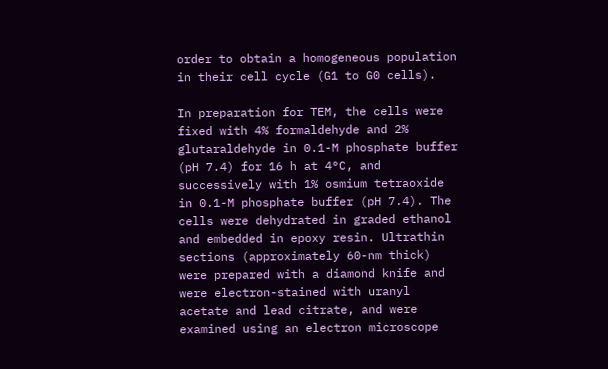order to obtain a homogeneous population in their cell cycle (G1 to G0 cells).

In preparation for TEM, the cells were fixed with 4% formaldehyde and 2% glutaraldehyde in 0.1-M phosphate buffer (pH 7.4) for 16 h at 4°C, and successively with 1% osmium tetraoxide in 0.1-M phosphate buffer (pH 7.4). The cells were dehydrated in graded ethanol and embedded in epoxy resin. Ultrathin sections (approximately 60-nm thick) were prepared with a diamond knife and were electron-stained with uranyl acetate and lead citrate, and were examined using an electron microscope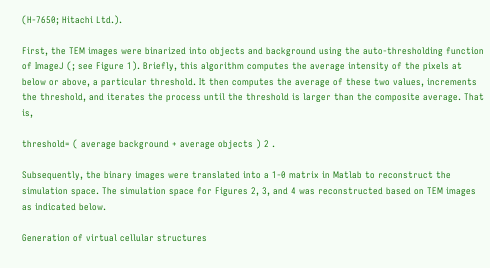(H-7650; Hitachi Ltd.).

First, the TEM images were binarized into objects and background using the auto-thresholding function of ImageJ (; see Figure 1). Briefly, this algorithm computes the average intensity of the pixels at below or above, a particular threshold. It then computes the average of these two values, increments the threshold, and iterates the process until the threshold is larger than the composite average. That is,

threshold= ( average background + average objects ) 2 .

Subsequently, the binary images were translated into a 1-0 matrix in Matlab to reconstruct the simulation space. The simulation space for Figures 2, 3, and 4 was reconstructed based on TEM images as indicated below.

Generation of virtual cellular structures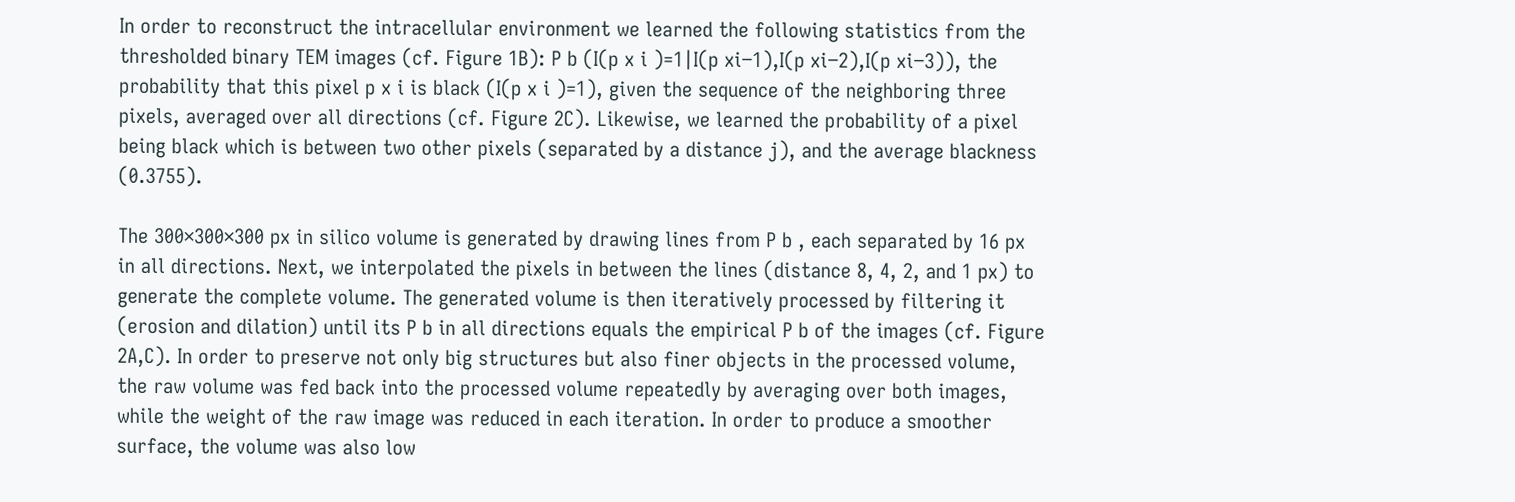In order to reconstruct the intracellular environment we learned the following statistics from the thresholded binary TEM images (cf. Figure 1B): P b (I(p x i )=1|I(p xi−1),I(p xi−2),I(p xi−3)), the probability that this pixel p x i is black (I(p x i )=1), given the sequence of the neighboring three pixels, averaged over all directions (cf. Figure 2C). Likewise, we learned the probability of a pixel being black which is between two other pixels (separated by a distance j), and the average blackness (0.3755).

The 300×300×300 px in silico volume is generated by drawing lines from P b , each separated by 16 px in all directions. Next, we interpolated the pixels in between the lines (distance 8, 4, 2, and 1 px) to generate the complete volume. The generated volume is then iteratively processed by filtering it (erosion and dilation) until its P b in all directions equals the empirical P b of the images (cf. Figure 2A,C). In order to preserve not only big structures but also finer objects in the processed volume, the raw volume was fed back into the processed volume repeatedly by averaging over both images, while the weight of the raw image was reduced in each iteration. In order to produce a smoother surface, the volume was also low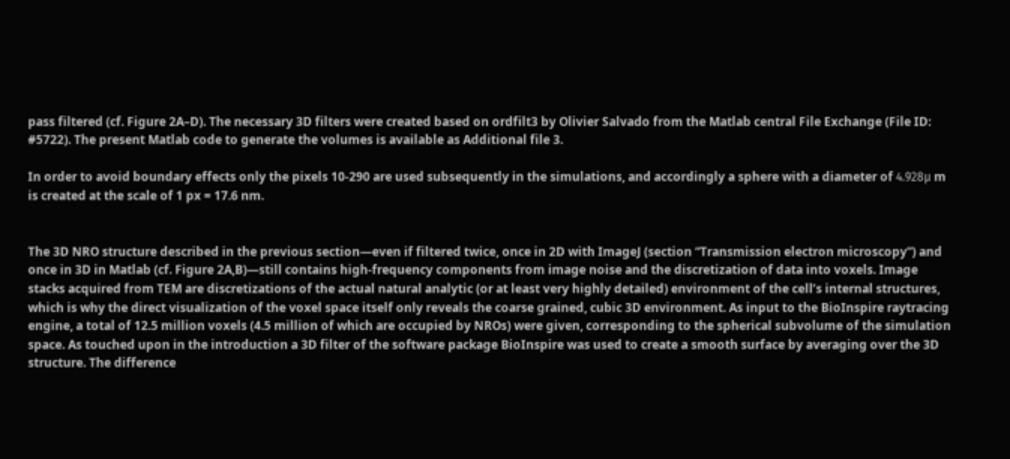pass filtered (cf. Figure 2A–D). The necessary 3D filters were created based on ordfilt3 by Olivier Salvado from the Matlab central File Exchange (File ID: #5722). The present Matlab code to generate the volumes is available as Additional file 3.

In order to avoid boundary effects only the pixels 10-290 are used subsequently in the simulations, and accordingly a sphere with a diameter of 4.928μ m is created at the scale of 1 px = 17.6 nm.


The 3D NRO structure described in the previous section—even if filtered twice, once in 2D with ImageJ (section “Transmission electron microscopy”) and once in 3D in Matlab (cf. Figure 2A,B)—still contains high-frequency components from image noise and the discretization of data into voxels. Image stacks acquired from TEM are discretizations of the actual natural analytic (or at least very highly detailed) environment of the cell’s internal structures, which is why the direct visualization of the voxel space itself only reveals the coarse grained, cubic 3D environment. As input to the BioInspire raytracing engine, a total of 12.5 million voxels (4.5 million of which are occupied by NROs) were given, corresponding to the spherical subvolume of the simulation space. As touched upon in the introduction a 3D filter of the software package BioInspire was used to create a smooth surface by averaging over the 3D structure. The difference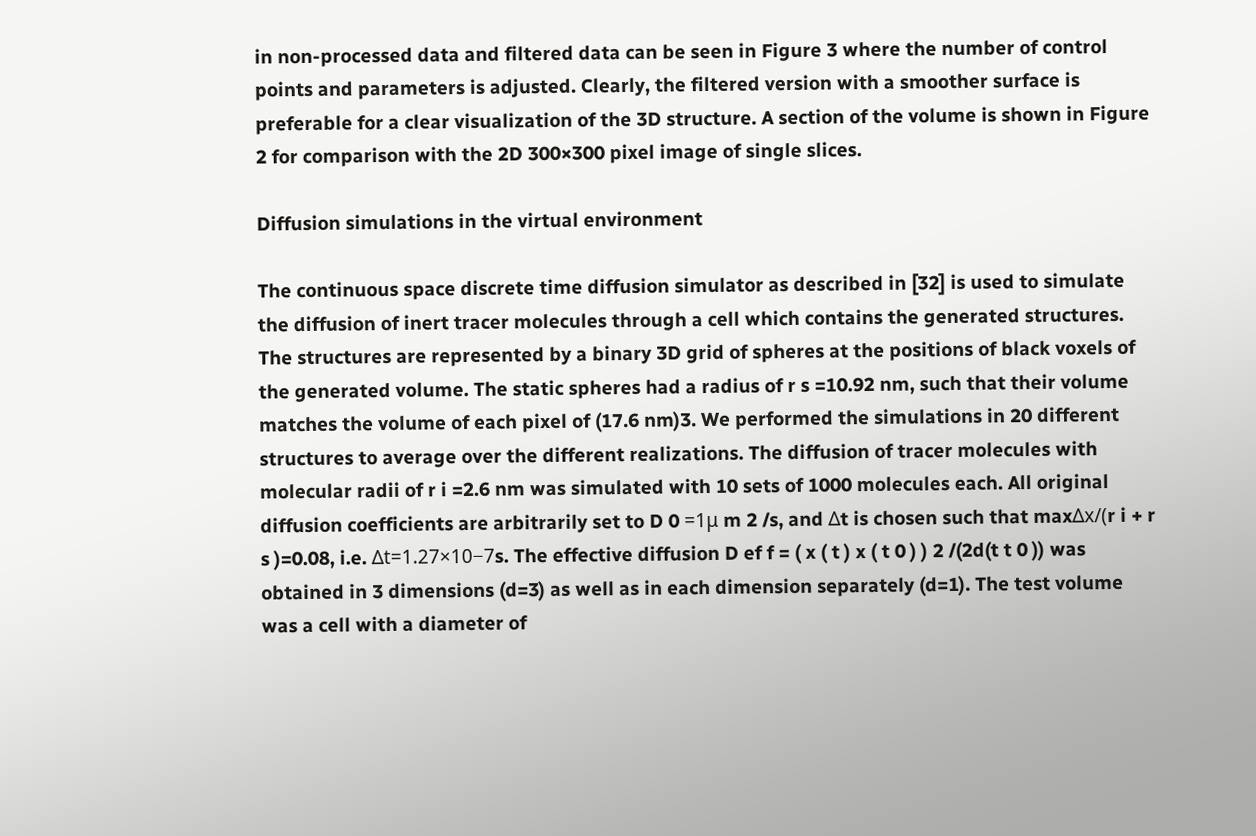in non-processed data and filtered data can be seen in Figure 3 where the number of control points and parameters is adjusted. Clearly, the filtered version with a smoother surface is preferable for a clear visualization of the 3D structure. A section of the volume is shown in Figure 2 for comparison with the 2D 300×300 pixel image of single slices.

Diffusion simulations in the virtual environment

The continuous space discrete time diffusion simulator as described in [32] is used to simulate the diffusion of inert tracer molecules through a cell which contains the generated structures. The structures are represented by a binary 3D grid of spheres at the positions of black voxels of the generated volume. The static spheres had a radius of r s =10.92 nm, such that their volume matches the volume of each pixel of (17.6 nm)3. We performed the simulations in 20 different structures to average over the different realizations. The diffusion of tracer molecules with molecular radii of r i =2.6 nm was simulated with 10 sets of 1000 molecules each. All original diffusion coefficients are arbitrarily set to D 0 =1μ m 2 /s, and Δt is chosen such that maxΔx/(r i + r s )=0.08, i.e. Δt=1.27×10−7s. The effective diffusion D ef f = ( x ( t ) x ( t 0 ) ) 2 /(2d(t t 0 )) was obtained in 3 dimensions (d=3) as well as in each dimension separately (d=1). The test volume was a cell with a diameter of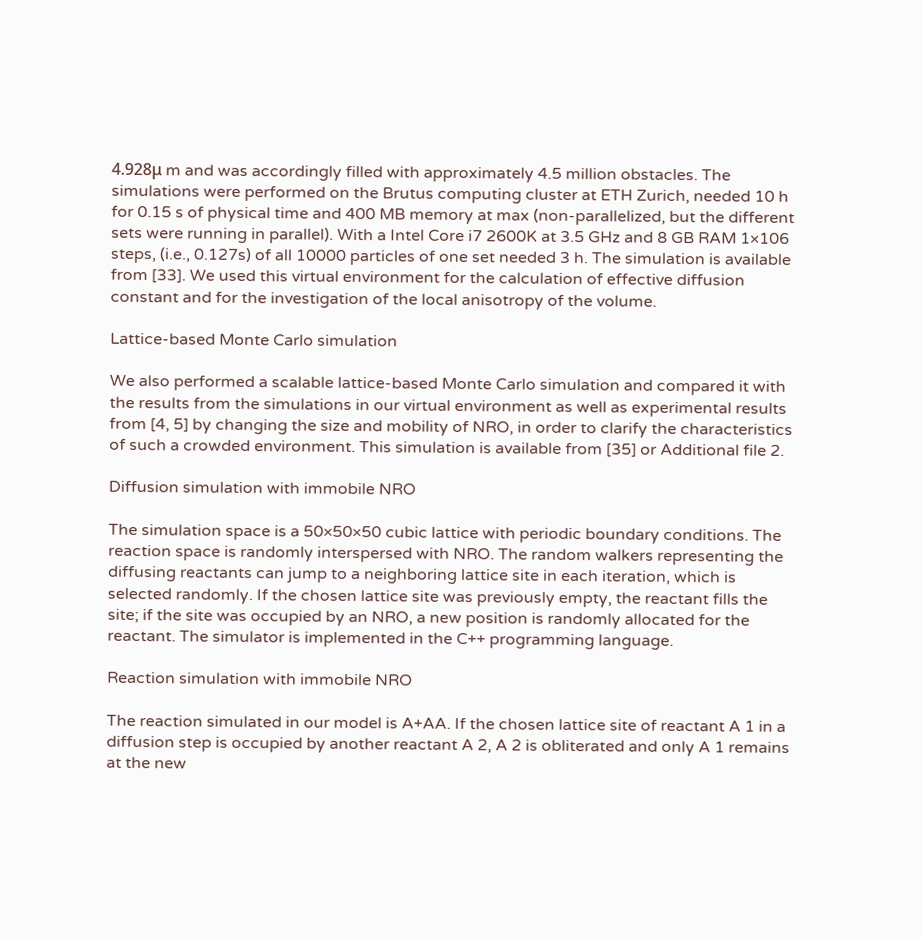4.928μ m and was accordingly filled with approximately 4.5 million obstacles. The simulations were performed on the Brutus computing cluster at ETH Zurich, needed 10 h for 0.15 s of physical time and 400 MB memory at max (non-parallelized, but the different sets were running in parallel). With a Intel Core i7 2600K at 3.5 GHz and 8 GB RAM 1×106 steps, (i.e., 0.127s) of all 10000 particles of one set needed 3 h. The simulation is available from [33]. We used this virtual environment for the calculation of effective diffusion constant and for the investigation of the local anisotropy of the volume.

Lattice-based Monte Carlo simulation

We also performed a scalable lattice-based Monte Carlo simulation and compared it with the results from the simulations in our virtual environment as well as experimental results from [4, 5] by changing the size and mobility of NRO, in order to clarify the characteristics of such a crowded environment. This simulation is available from [35] or Additional file 2.

Diffusion simulation with immobile NRO

The simulation space is a 50×50×50 cubic lattice with periodic boundary conditions. The reaction space is randomly interspersed with NRO. The random walkers representing the diffusing reactants can jump to a neighboring lattice site in each iteration, which is selected randomly. If the chosen lattice site was previously empty, the reactant fills the site; if the site was occupied by an NRO, a new position is randomly allocated for the reactant. The simulator is implemented in the C++ programming language.

Reaction simulation with immobile NRO

The reaction simulated in our model is A+AA. If the chosen lattice site of reactant A 1 in a diffusion step is occupied by another reactant A 2, A 2 is obliterated and only A 1 remains at the new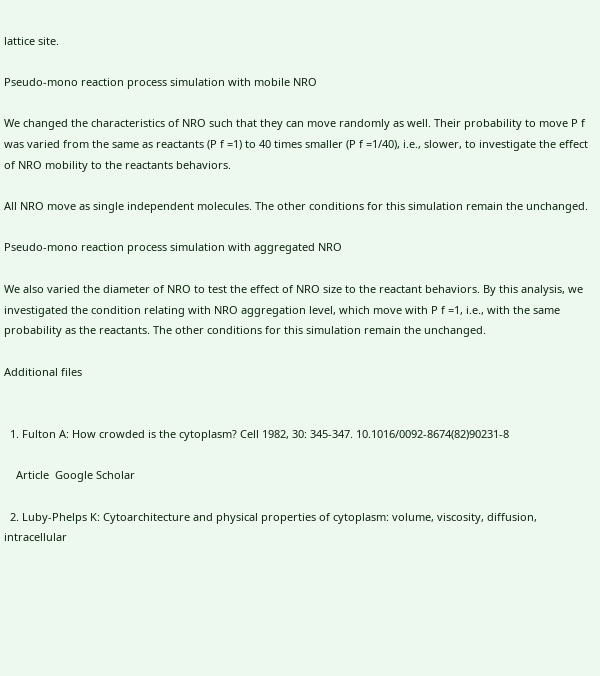lattice site.

Pseudo-mono reaction process simulation with mobile NRO

We changed the characteristics of NRO such that they can move randomly as well. Their probability to move P f was varied from the same as reactants (P f =1) to 40 times smaller (P f =1/40), i.e., slower, to investigate the effect of NRO mobility to the reactants behaviors.

All NRO move as single independent molecules. The other conditions for this simulation remain the unchanged.

Pseudo-mono reaction process simulation with aggregated NRO

We also varied the diameter of NRO to test the effect of NRO size to the reactant behaviors. By this analysis, we investigated the condition relating with NRO aggregation level, which move with P f =1, i.e., with the same probability as the reactants. The other conditions for this simulation remain the unchanged.

Additional files


  1. Fulton A: How crowded is the cytoplasm? Cell 1982, 30: 345-347. 10.1016/0092-8674(82)90231-8

    Article  Google Scholar

  2. Luby-Phelps K: Cytoarchitecture and physical properties of cytoplasm: volume, viscosity, diffusion, intracellular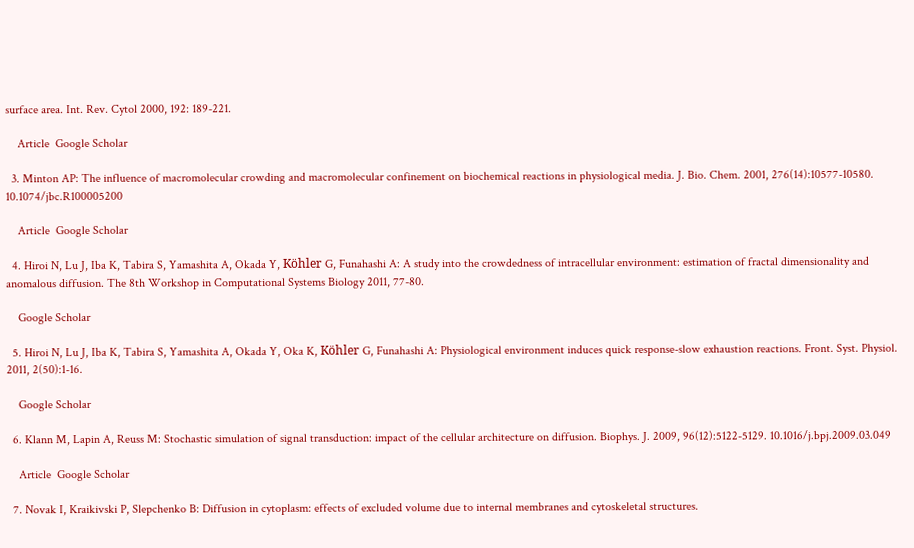surface area. Int. Rev. Cytol 2000, 192: 189-221.

    Article  Google Scholar

  3. Minton AP: The influence of macromolecular crowding and macromolecular confinement on biochemical reactions in physiological media. J. Bio. Chem. 2001, 276(14):10577-10580. 10.1074/jbc.R100005200

    Article  Google Scholar

  4. Hiroi N, Lu J, Iba K, Tabira S, Yamashita A, Okada Y, Köhler G, Funahashi A: A study into the crowdedness of intracellular environment: estimation of fractal dimensionality and anomalous diffusion. The 8th Workshop in Computational Systems Biology 2011, 77-80.

    Google Scholar

  5. Hiroi N, Lu J, Iba K, Tabira S, Yamashita A, Okada Y, Oka K, Köhler G, Funahashi A: Physiological environment induces quick response-slow exhaustion reactions. Front. Syst. Physiol. 2011, 2(50):1-16.

    Google Scholar

  6. Klann M, Lapin A, Reuss M: Stochastic simulation of signal transduction: impact of the cellular architecture on diffusion. Biophys. J. 2009, 96(12):5122-5129. 10.1016/j.bpj.2009.03.049

    Article  Google Scholar

  7. Novak I, Kraikivski P, Slepchenko B: Diffusion in cytoplasm: effects of excluded volume due to internal membranes and cytoskeletal structures.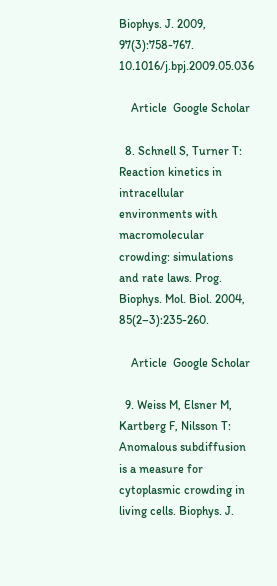Biophys. J. 2009, 97(3):758-767. 10.1016/j.bpj.2009.05.036

    Article  Google Scholar

  8. Schnell S, Turner T: Reaction kinetics in intracellular environments with macromolecular crowding: simulations and rate laws. Prog. Biophys. Mol. Biol. 2004, 85(2–3):235-260.

    Article  Google Scholar

  9. Weiss M, Elsner M, Kartberg F, Nilsson T: Anomalous subdiffusion is a measure for cytoplasmic crowding in living cells. Biophys. J.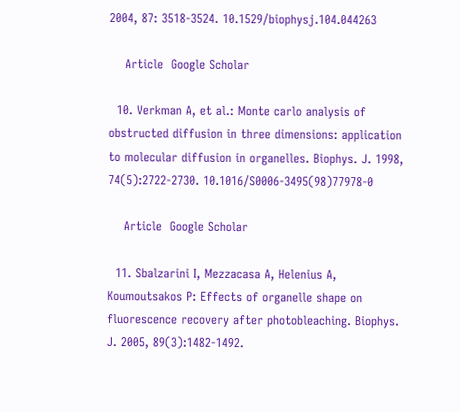2004, 87: 3518-3524. 10.1529/biophysj.104.044263

    Article  Google Scholar

  10. Verkman A, et al.: Monte carlo analysis of obstructed diffusion in three dimensions: application to molecular diffusion in organelles. Biophys. J. 1998, 74(5):2722-2730. 10.1016/S0006-3495(98)77978-0

    Article  Google Scholar

  11. Sbalzarini I, Mezzacasa A, Helenius A, Koumoutsakos P: Effects of organelle shape on fluorescence recovery after photobleaching. Biophys. J. 2005, 89(3):1482-1492.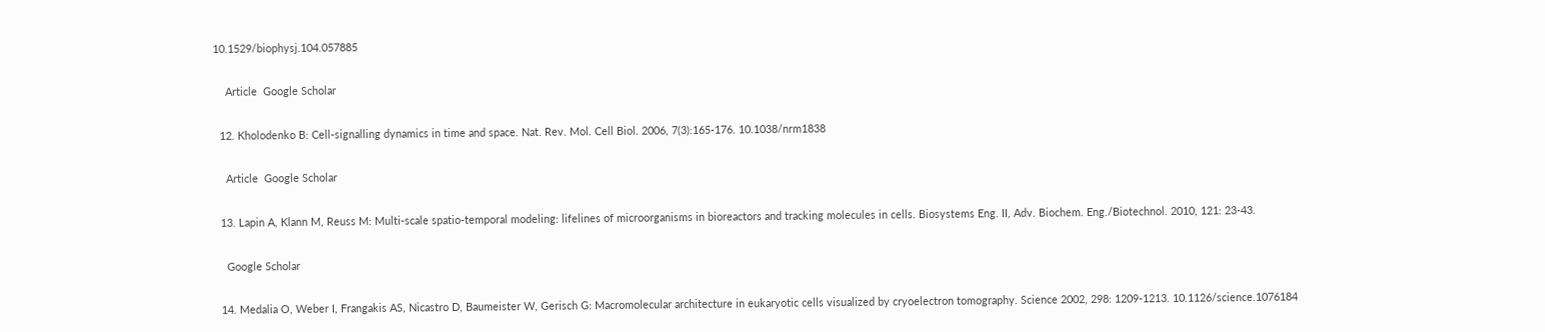10.1529/biophysj.104.057885

    Article  Google Scholar

  12. Kholodenko B: Cell-signalling dynamics in time and space. Nat. Rev. Mol. Cell Biol. 2006, 7(3):165-176. 10.1038/nrm1838

    Article  Google Scholar

  13. Lapin A, Klann M, Reuss M: Multi-scale spatio-temporal modeling: lifelines of microorganisms in bioreactors and tracking molecules in cells. Biosystems Eng. II, Adv. Biochem. Eng./Biotechnol. 2010, 121: 23-43.

    Google Scholar

  14. Medalia O, Weber I, Frangakis AS, Nicastro D, Baumeister W, Gerisch G: Macromolecular architecture in eukaryotic cells visualized by cryoelectron tomography. Science 2002, 298: 1209-1213. 10.1126/science.1076184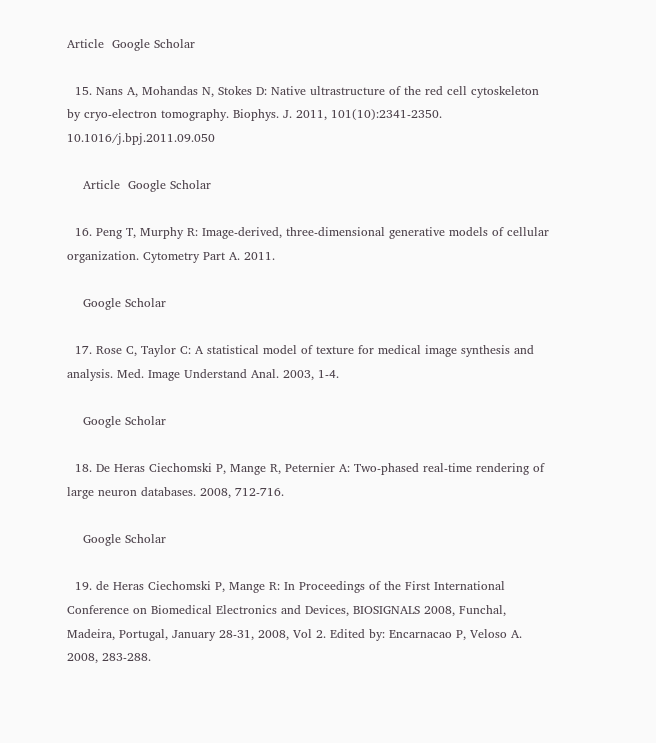Article  Google Scholar

  15. Nans A, Mohandas N, Stokes D: Native ultrastructure of the red cell cytoskeleton by cryo-electron tomography. Biophys. J. 2011, 101(10):2341-2350. 10.1016/j.bpj.2011.09.050

    Article  Google Scholar

  16. Peng T, Murphy R: Image-derived, three-dimensional generative models of cellular organization. Cytometry Part A. 2011.

    Google Scholar

  17. Rose C, Taylor C: A statistical model of texture for medical image synthesis and analysis. Med. Image Understand Anal. 2003, 1-4.

    Google Scholar

  18. De Heras Ciechomski P, Mange R, Peternier A: Two-phased real-time rendering of large neuron databases. 2008, 712-716.

    Google Scholar

  19. de Heras Ciechomski P, Mange R: In Proceedings of the First International Conference on Biomedical Electronics and Devices, BIOSIGNALS 2008, Funchal, Madeira, Portugal, January 28-31, 2008, Vol 2. Edited by: Encarnacao P, Veloso A. 2008, 283-288.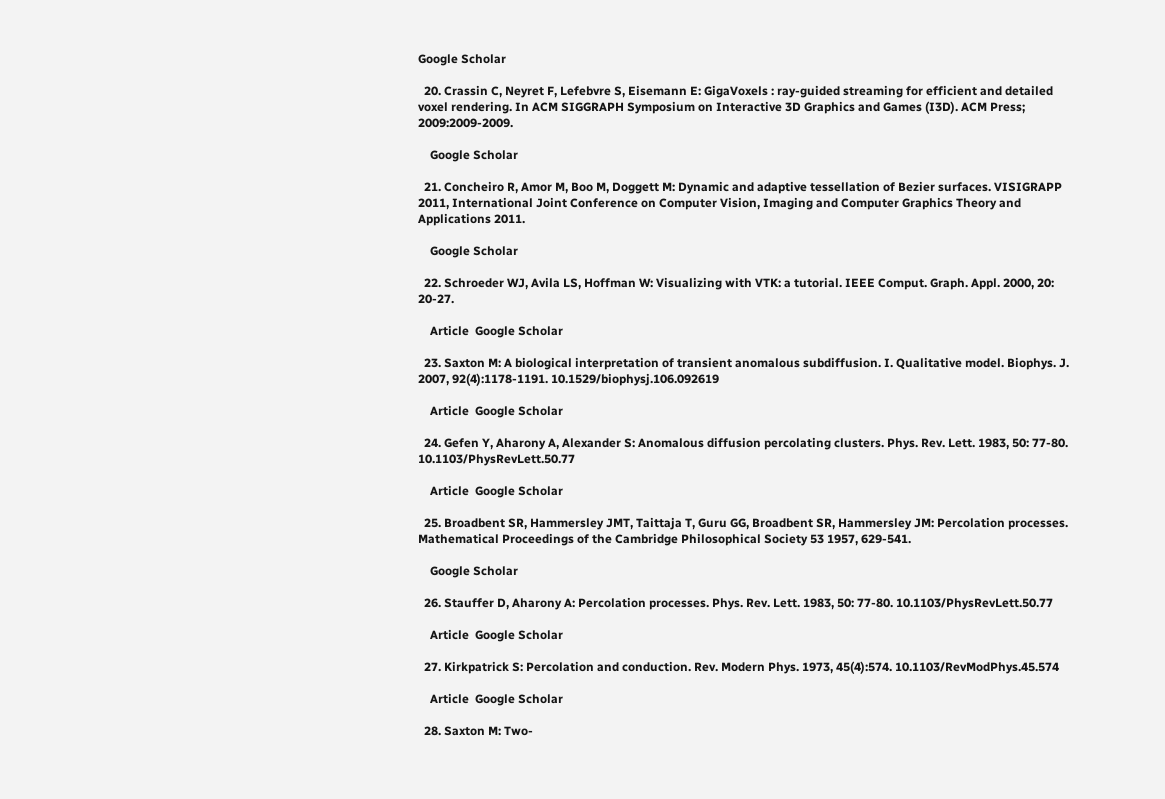Google Scholar

  20. Crassin C, Neyret F, Lefebvre S, Eisemann E: GigaVoxels : ray-guided streaming for efficient and detailed voxel rendering. In ACM SIGGRAPH Symposium on Interactive 3D Graphics and Games (I3D). ACM Press; 2009:2009-2009.

    Google Scholar

  21. Concheiro R, Amor M, Boo M, Doggett M: Dynamic and adaptive tessellation of Bezier surfaces. VISIGRAPP 2011, International Joint Conference on Computer Vision, Imaging and Computer Graphics Theory and Applications 2011.

    Google Scholar

  22. Schroeder WJ, Avila LS, Hoffman W: Visualizing with VTK: a tutorial. IEEE Comput. Graph. Appl. 2000, 20: 20-27.

    Article  Google Scholar

  23. Saxton M: A biological interpretation of transient anomalous subdiffusion. I. Qualitative model. Biophys. J. 2007, 92(4):1178-1191. 10.1529/biophysj.106.092619

    Article  Google Scholar

  24. Gefen Y, Aharony A, Alexander S: Anomalous diffusion percolating clusters. Phys. Rev. Lett. 1983, 50: 77-80. 10.1103/PhysRevLett.50.77

    Article  Google Scholar

  25. Broadbent SR, Hammersley JMT, Taittaja T, Guru GG, Broadbent SR, Hammersley JM: Percolation processes. Mathematical Proceedings of the Cambridge Philosophical Society 53 1957, 629-541.

    Google Scholar

  26. Stauffer D, Aharony A: Percolation processes. Phys. Rev. Lett. 1983, 50: 77-80. 10.1103/PhysRevLett.50.77

    Article  Google Scholar

  27. Kirkpatrick S: Percolation and conduction. Rev. Modern Phys. 1973, 45(4):574. 10.1103/RevModPhys.45.574

    Article  Google Scholar

  28. Saxton M: Two-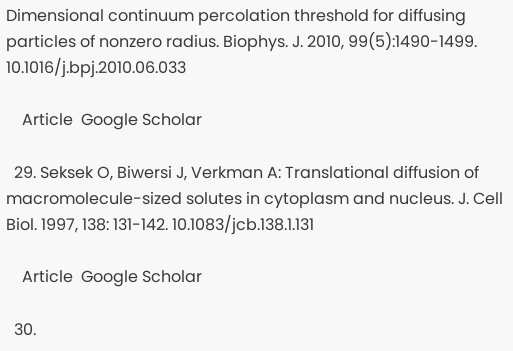Dimensional continuum percolation threshold for diffusing particles of nonzero radius. Biophys. J. 2010, 99(5):1490-1499. 10.1016/j.bpj.2010.06.033

    Article  Google Scholar

  29. Seksek O, Biwersi J, Verkman A: Translational diffusion of macromolecule-sized solutes in cytoplasm and nucleus. J. Cell Biol. 1997, 138: 131-142. 10.1083/jcb.138.1.131

    Article  Google Scholar

  30.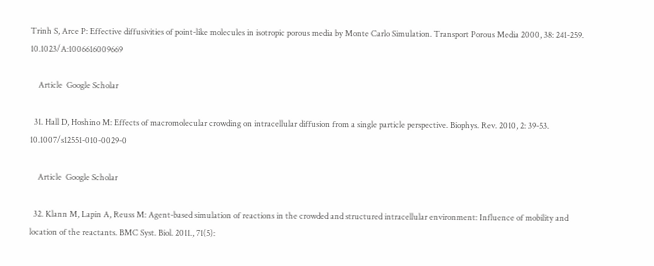Trinh S, Arce P: Effective diffusivities of point-like molecules in isotropic porous media by Monte Carlo Simulation. Transport Porous Media 2000, 38: 241-259. 10.1023/A:1006616009669

    Article  Google Scholar

  31. Hall D, Hoshino M: Effects of macromolecular crowding on intracellular diffusion from a single particle perspective. Biophys. Rev. 2010, 2: 39-53. 10.1007/s12551-010-0029-0

    Article  Google Scholar

  32. Klann M, Lapin A, Reuss M: Agent-based simulation of reactions in the crowded and structured intracellular environment: Influence of mobility and location of the reactants. BMC Syst. Biol. 2011., 71(5):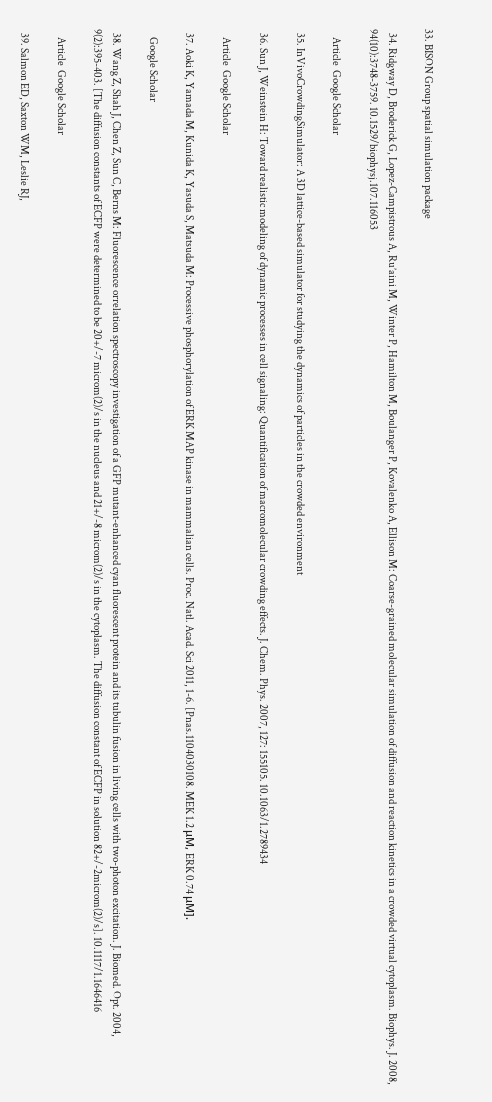33. BISON Group spatial simulation package

  34. Ridgway D, Broderick G, Lopez-Campistrous A, Ru’aini M, Winter P, Hamilton M, Boulanger P, Kovalenko A, Ellison M: Coarse-grained molecular simulation of diffusion and reaction kinetics in a crowded virtual cytoplasm. Biophys. J. 2008, 94(10):3748-3759. 10.1529/biophysj.107.116053

    Article  Google Scholar

  35. InVivoCrowdingSimulator: A 3D lattice-based simulator for studying the dynamics of particles in the crowded environment

  36. Sun J, Weinstein H: Toward realistic modeling of dynamic processes in cell signaling: Quantification of macromolecular crowding effects. J. Chem. Phys. 2007, 127: 155105. 10.1063/1.2789434

    Article  Google Scholar

  37. Aoki K, Yamada M, Kunida K, Yasuda S, Matsuda M: Processive phosphorylation of ERK MAP kinase in mammalian cells. Proc. Natl. Acad. Sci 2011, 1-6. [Pnas.1104030108. MEK 1.2 μM, ERK 0.74 μM].

    Google Scholar

  38. Wang Z, Shah J, Chen Z, Sun C, Berns M: Fluorescence orrelation spectroscopy investigation of a GFP mutant-enhanced cyan fluorescent protein and its tubulin fusion in living cells with two-photon excitation. J. Biomed. Opt. 2004, 9(2):395-403. [The diffusion constants of ECFP were determined to be 20+/-7 microm(2)/s in the nucleus and 21+/-8 microm(2)/s in the cytoplasm. The diffusion constant of ECFP in solution 82+/-2microm(2)/s]. 10.1117/1.1646416

    Article  Google Scholar

  39. Salmon ED, Saxton WM, Leslie RJ,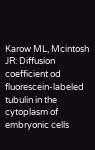Karow ML, Mcintosh JR: Diffusion coefficient od fluorescein-labeled tubulin in the cytoplasm of embryonic cells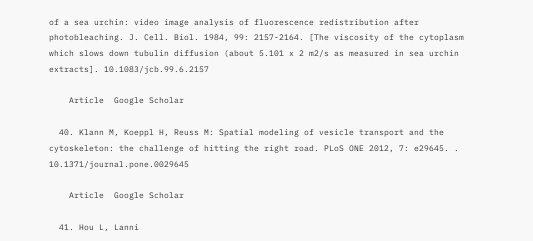of a sea urchin: video image analysis of fluorescence redistribution after photobleaching. J. Cell. Biol. 1984, 99: 2157-2164. [The viscosity of the cytoplasm which slows down tubulin diffusion (about 5.101 x 2 m2/s as measured in sea urchin extracts]. 10.1083/jcb.99.6.2157

    Article  Google Scholar

  40. Klann M, Koeppl H, Reuss M: Spatial modeling of vesicle transport and the cytoskeleton: the challenge of hitting the right road. PLoS ONE 2012, 7: e29645. . 10.1371/journal.pone.0029645

    Article  Google Scholar

  41. Hou L, Lanni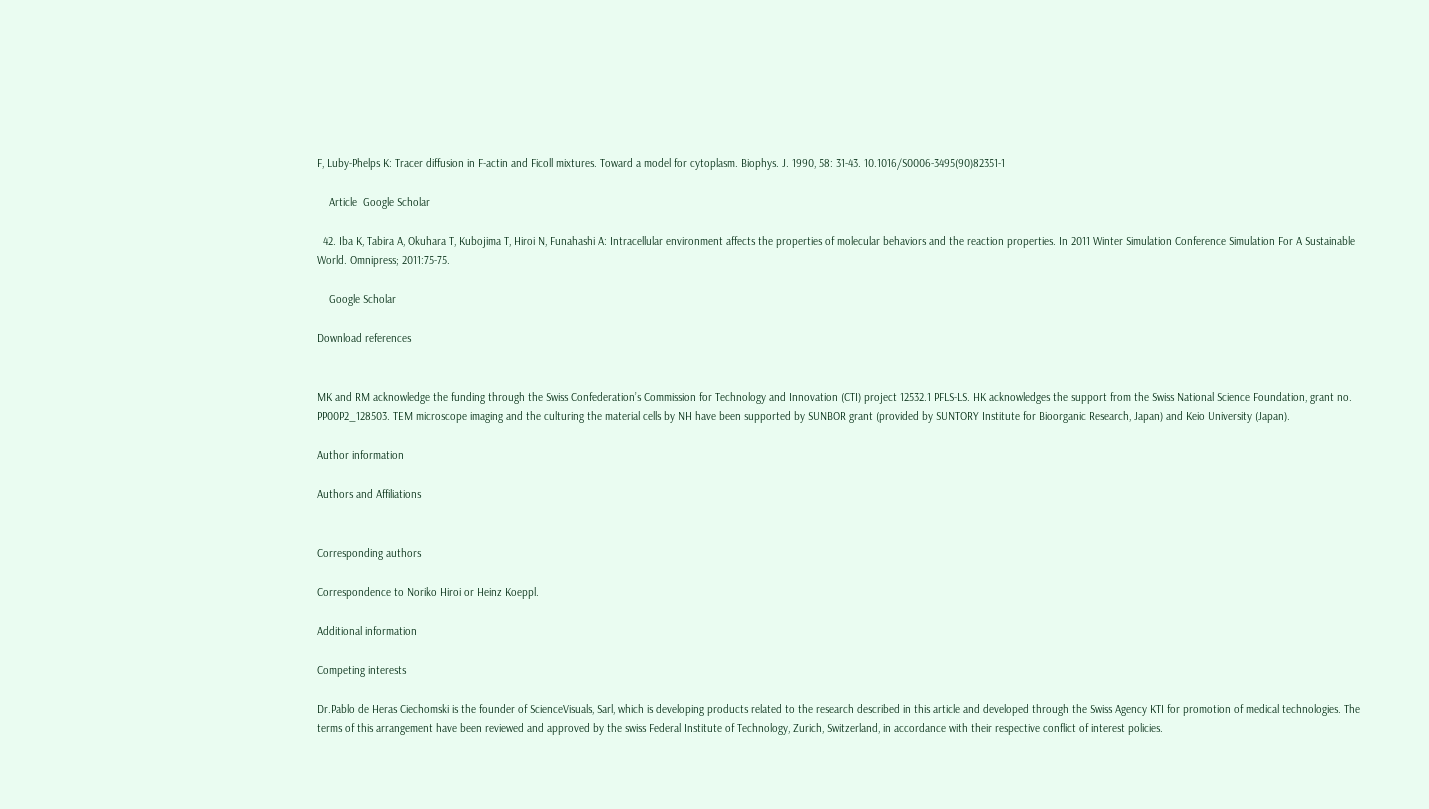F, Luby-Phelps K: Tracer diffusion in F-actin and Ficoll mixtures. Toward a model for cytoplasm. Biophys. J. 1990, 58: 31-43. 10.1016/S0006-3495(90)82351-1

    Article  Google Scholar

  42. Iba K, Tabira A, Okuhara T, Kubojima T, Hiroi N, Funahashi A: Intracellular environment affects the properties of molecular behaviors and the reaction properties. In 2011 Winter Simulation Conference Simulation For A Sustainable World. Omnipress; 2011:75-75.

    Google Scholar

Download references


MK and RM acknowledge the funding through the Swiss Confederation’s Commission for Technology and Innovation (CTI) project 12532.1 PFLS-LS. HK acknowledges the support from the Swiss National Science Foundation, grant no. PP00P2_128503. TEM microscope imaging and the culturing the material cells by NH have been supported by SUNBOR grant (provided by SUNTORY Institute for Bioorganic Research, Japan) and Keio University (Japan).

Author information

Authors and Affiliations


Corresponding authors

Correspondence to Noriko Hiroi or Heinz Koeppl.

Additional information

Competing interests

Dr.Pablo de Heras Ciechomski is the founder of ScienceVisuals, Sarl, which is developing products related to the research described in this article and developed through the Swiss Agency KTI for promotion of medical technologies. The terms of this arrangement have been reviewed and approved by the swiss Federal Institute of Technology, Zurich, Switzerland, in accordance with their respective conflict of interest policies.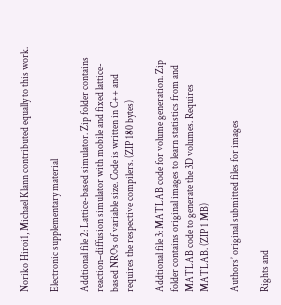Noriko Hiroi1, Michael Klann contributed equally to this work.

Electronic supplementary material

Addtional file 2: Lattice-based simulator. Zip folder contains reaction–diffusion simulator with mobile and fixed lattice-based NROs of variable size. Code is written in C++ and requires the respective compilers. (ZIP 180 bytes)

Addtional file 3: MATLAB code for volume generation. Zip folder contains original images to learn statistics from and MATLAB code to generate the 3D volumes. Requires MATLAB. (ZIP 1 MB)

Authors’ original submitted files for images

Rights and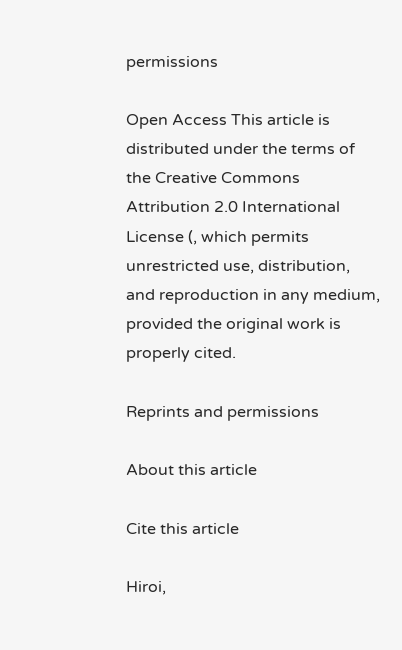permissions

Open Access This article is distributed under the terms of the Creative Commons Attribution 2.0 International License (, which permits unrestricted use, distribution, and reproduction in any medium, provided the original work is properly cited.

Reprints and permissions

About this article

Cite this article

Hiroi,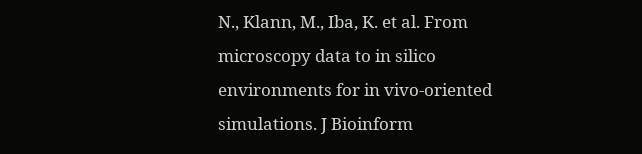N., Klann, M., Iba, K. et al. From microscopy data to in silico environments for in vivo-oriented simulations. J Bioinform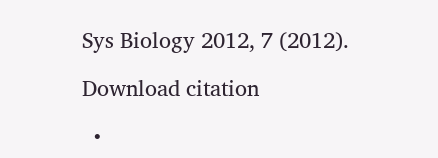Sys Biology 2012, 7 (2012).

Download citation

  •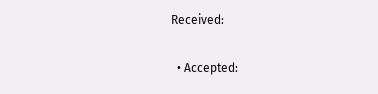Received:

  • Accepted: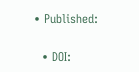• Published:

  • DOI: